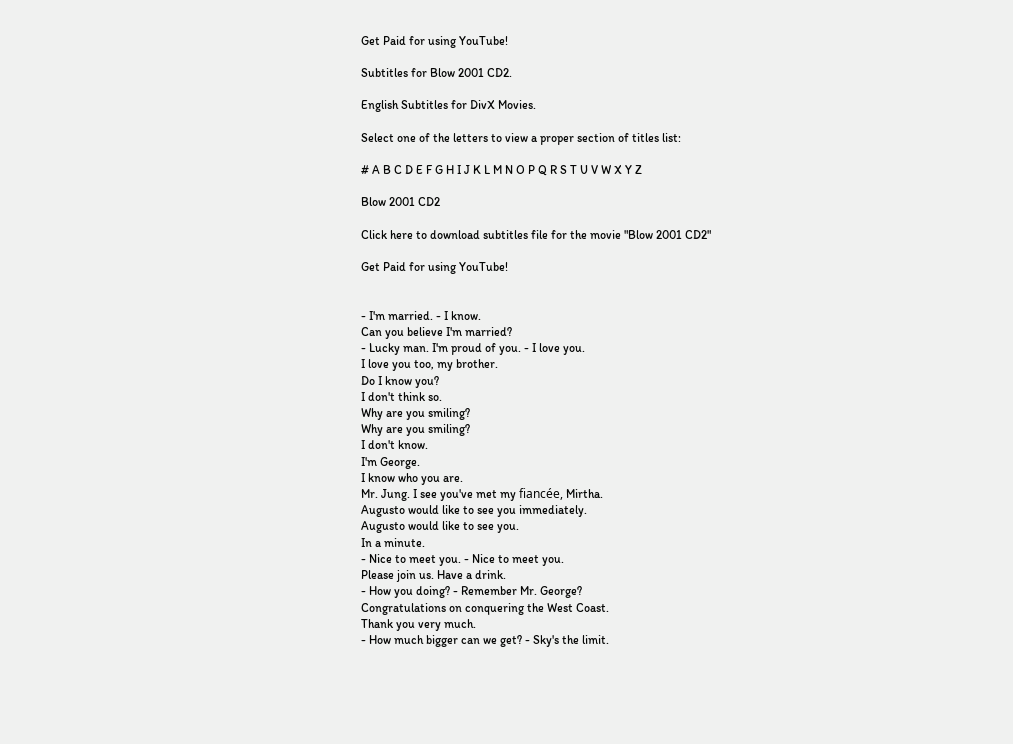Get Paid for using YouTube!

Subtitles for Blow 2001 CD2.

English Subtitles for DivX Movies.

Select one of the letters to view a proper section of titles list:

# A B C D E F G H I J K L M N O P Q R S T U V W X Y Z

Blow 2001 CD2

Click here to download subtitles file for the movie "Blow 2001 CD2"

Get Paid for using YouTube!


- I'm married. - I know.
Can you believe I'm married?
- Lucky man. I'm proud of you. - I love you.
I love you too, my brother.
Do I know you?
I don't think so.
Why are you smiling?
Why are you smiling?
I don't know.
I'm George.
I know who you are.
Mr. Jung. I see you've met my fiancée, Mirtha.
Augusto would like to see you immediately.
Augusto would like to see you.
In a minute.
- Nice to meet you. - Nice to meet you.
Please join us. Have a drink.
- How you doing? - Remember Mr. George?
Congratulations on conquering the West Coast.
Thank you very much.
- How much bigger can we get? - Sky's the limit.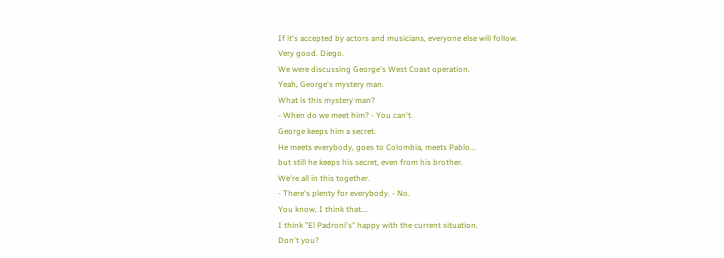If it's accepted by actors and musicians, everyone else will follow.
Very good. Diego.
We were discussing George's West Coast operation.
Yeah, George's mystery man.
What is this mystery man?
- When do we meet him? - You can't.
George keeps him a secret.
He meets everybody, goes to Colombia, meets Pablo...
but still he keeps his secret, even from his brother.
We're all in this together.
- There's plenty for everybody. - No.
You know, I think that....
I think "El Padroni's" happy with the current situation.
Don't you?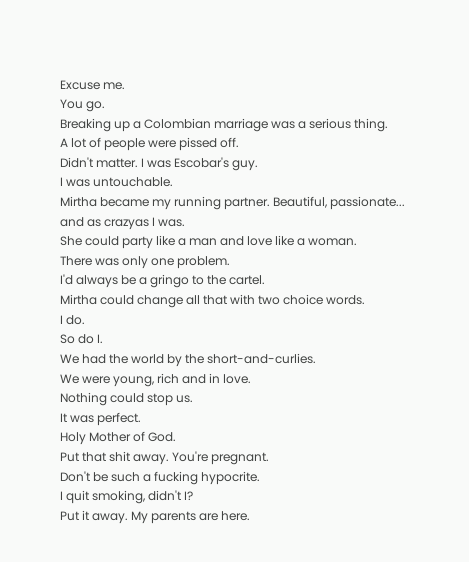Excuse me.
You go.
Breaking up a Colombian marriage was a serious thing.
A lot of people were pissed off.
Didn't matter. I was Escobar's guy.
I was untouchable.
Mirtha became my running partner. Beautiful, passionate...
and as crazyas I was.
She could party like a man and love like a woman.
There was only one problem.
I'd always be a gringo to the cartel.
Mirtha could change all that with two choice words.
I do.
So do I.
We had the world by the short-and-curlies.
We were young, rich and in love.
Nothing could stop us.
It was perfect.
Holy Mother of God.
Put that shit away. You're pregnant.
Don't be such a fucking hypocrite.
I quit smoking, didn't I?
Put it away. My parents are here.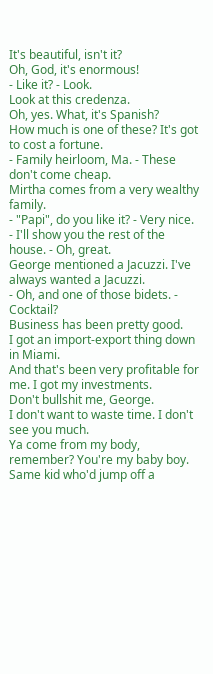It's beautiful, isn't it?
Oh, God, it's enormous!
- Like it? - Look.
Look at this credenza.
Oh, yes. What, it's Spanish?
How much is one of these? It's got to cost a fortune.
- Family heirloom, Ma. - These don't come cheap.
Mirtha comes from a very wealthy family.
- "Papi", do you like it? - Very nice.
- I'll show you the rest of the house. - Oh, great.
George mentioned a Jacuzzi. I've always wanted a Jacuzzi.
- Oh, and one of those bidets. - Cocktail?
Business has been pretty good.
I got an import-export thing down in Miami.
And that's been very profitable for me. I got my investments.
Don't bullshit me, George.
I don't want to waste time. I don't see you much.
Ya come from my body, remember? You're my baby boy.
Same kid who'd jump off a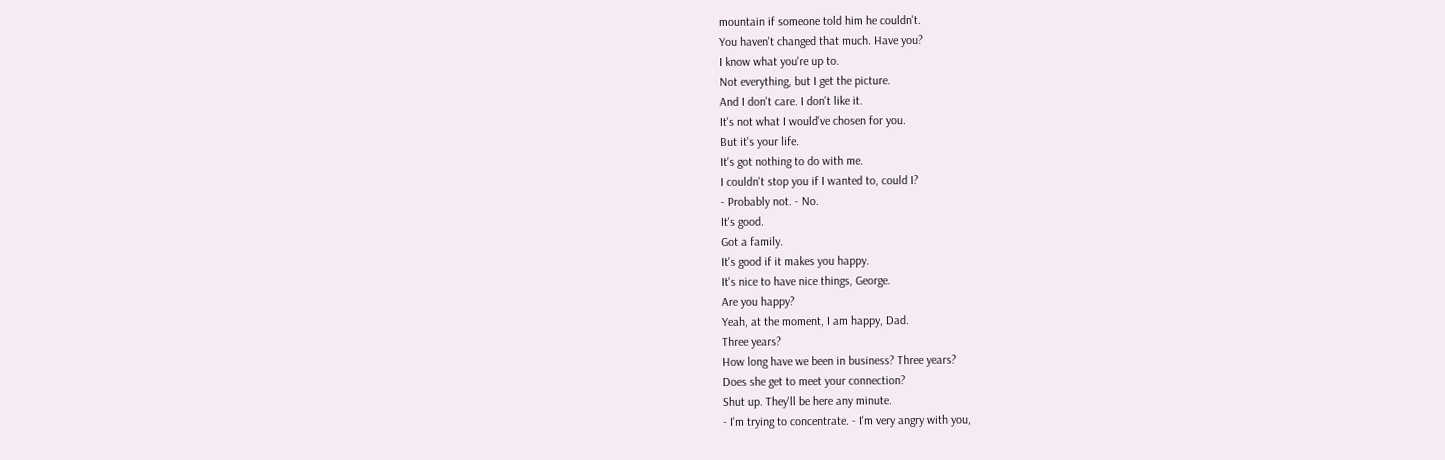mountain if someone told him he couldn't.
You haven't changed that much. Have you?
I know what you're up to.
Not everything, but I get the picture.
And I don't care. I don't like it.
It's not what I would've chosen for you.
But it's your life.
It's got nothing to do with me.
I couldn't stop you if I wanted to, could I?
- Probably not. - No.
It's good.
Got a family.
It's good if it makes you happy.
It's nice to have nice things, George.
Are you happy?
Yeah, at the moment, I am happy, Dad.
Three years?
How long have we been in business? Three years?
Does she get to meet your connection?
Shut up. They'll be here any minute.
- I'm trying to concentrate. - I'm very angry with you,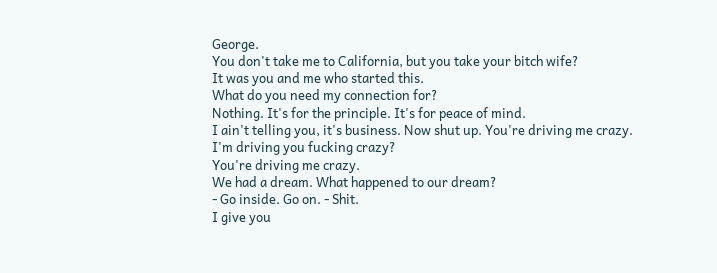George.
You don't take me to California, but you take your bitch wife?
It was you and me who started this.
What do you need my connection for?
Nothing. It's for the principle. It's for peace of mind.
I ain't telling you, it's business. Now shut up. You're driving me crazy.
I'm driving you fucking crazy?
You're driving me crazy.
We had a dream. What happened to our dream?
- Go inside. Go on. - Shit.
I give you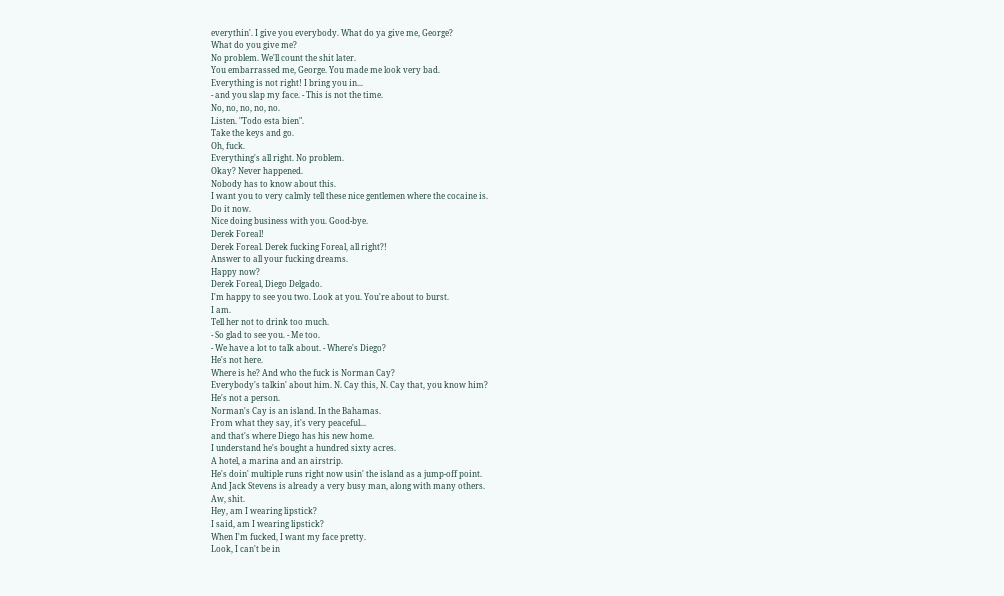everythin'. I give you everybody. What do ya give me, George?
What do you give me?
No problem. We'll count the shit later.
You embarrassed me, George. You made me look very bad.
Everything is not right! I bring you in...
- and you slap my face. - This is not the time.
No, no, no, no, no.
Listen. "Todo esta bien".
Take the keys and go.
Oh, fuck.
Everything's all right. No problem.
Okay? Never happened.
Nobody has to know about this.
I want you to very calmly tell these nice gentlemen where the cocaine is.
Do it now.
Nice doing business with you. Good-bye.
Derek Foreal!
Derek Foreal. Derek fucking Foreal, all right?!
Answer to all your fucking dreams.
Happy now?
Derek Foreal, Diego Delgado.
I'm happy to see you two. Look at you. You're about to burst.
I am.
Tell her not to drink too much.
- So glad to see you. - Me too.
- We have a lot to talk about. - Where's Diego?
He's not here.
Where is he? And who the fuck is Norman Cay?
Everybody's talkin' about him. N. Cay this, N. Cay that, you know him?
He's not a person.
Norman's Cay is an island. In the Bahamas.
From what they say, it's very peaceful...
and that's where Diego has his new home.
I understand he's bought a hundred sixty acres.
A hotel, a marina and an airstrip.
He's doin' multiple runs right now usin' the island as a jump-off point.
And Jack Stevens is already a very busy man, along with many others.
Aw, shit.
Hey, am I wearing lipstick?
I said, am I wearing lipstick?
When I'm fucked, I want my face pretty.
Look, I can't be in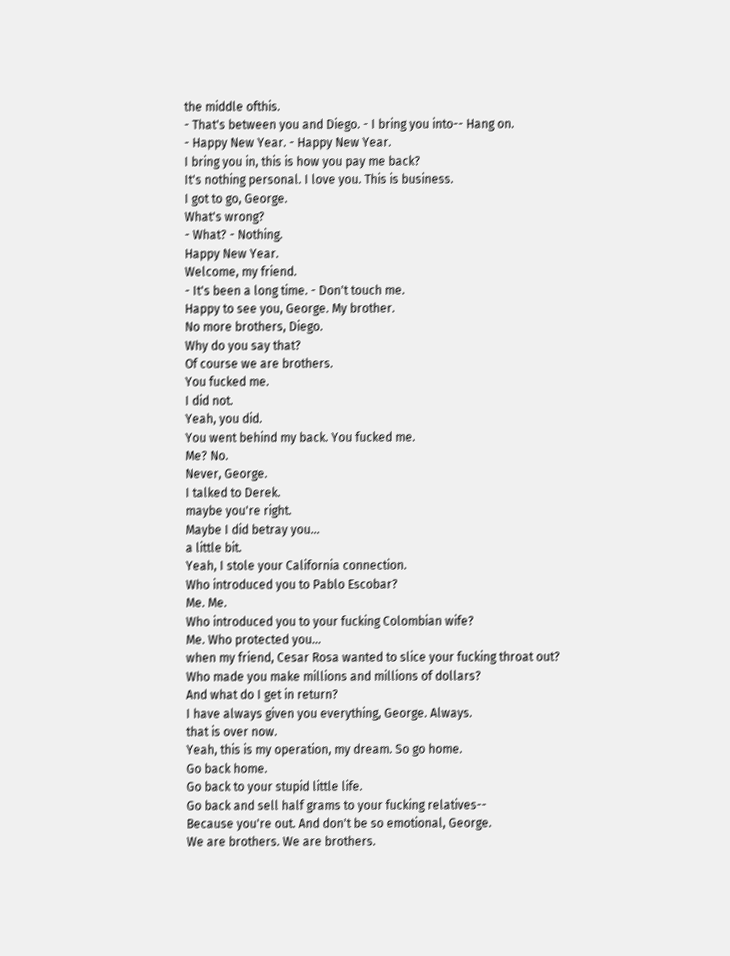the middle ofthis.
- That's between you and Diego. - I bring you into-- Hang on.
- Happy New Year. - Happy New Year.
I bring you in, this is how you pay me back?
It's nothing personal. I love you. This is business.
I got to go, George.
What's wrong?
- What? - Nothing.
Happy New Year.
Welcome, my friend.
- It's been a long time. - Don't touch me.
Happy to see you, George. My brother.
No more brothers, Diego.
Why do you say that?
Of course we are brothers.
You fucked me.
I did not.
Yeah, you did.
You went behind my back. You fucked me.
Me? No.
Never, George.
I talked to Derek.
maybe you're right.
Maybe I did betray you...
a little bit.
Yeah, I stole your California connection.
Who introduced you to Pablo Escobar?
Me. Me.
Who introduced you to your fucking Colombian wife?
Me. Who protected you...
when my friend, Cesar Rosa wanted to slice your fucking throat out?
Who made you make millions and millions of dollars?
And what do I get in return?
I have always given you everything, George. Always.
that is over now.
Yeah, this is my operation, my dream. So go home.
Go back home.
Go back to your stupid little life.
Go back and sell half grams to your fucking relatives--
Because you're out. And don't be so emotional, George.
We are brothers. We are brothers.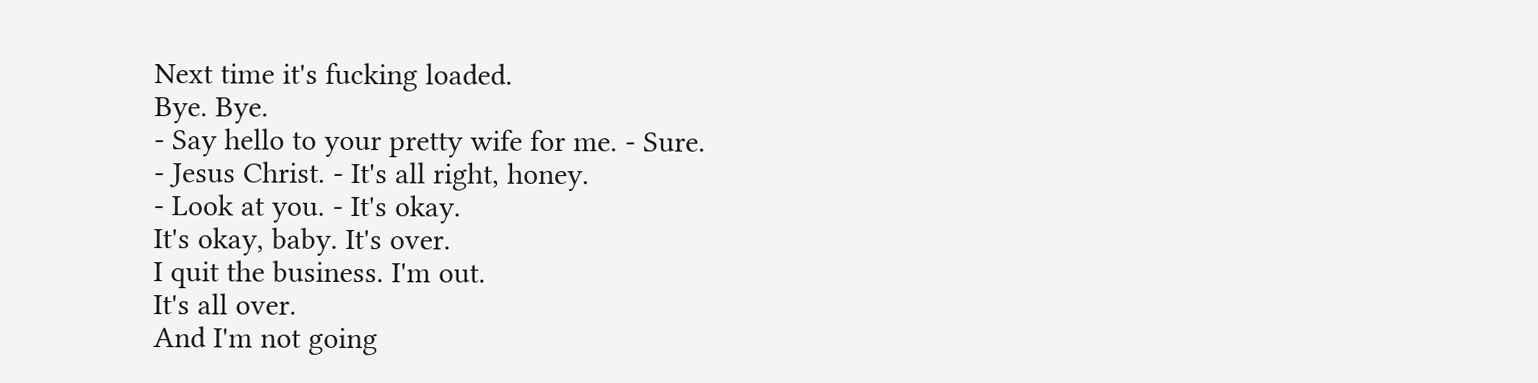Next time it's fucking loaded.
Bye. Bye.
- Say hello to your pretty wife for me. - Sure.
- Jesus Christ. - It's all right, honey.
- Look at you. - It's okay.
It's okay, baby. It's over.
I quit the business. I'm out.
It's all over.
And I'm not going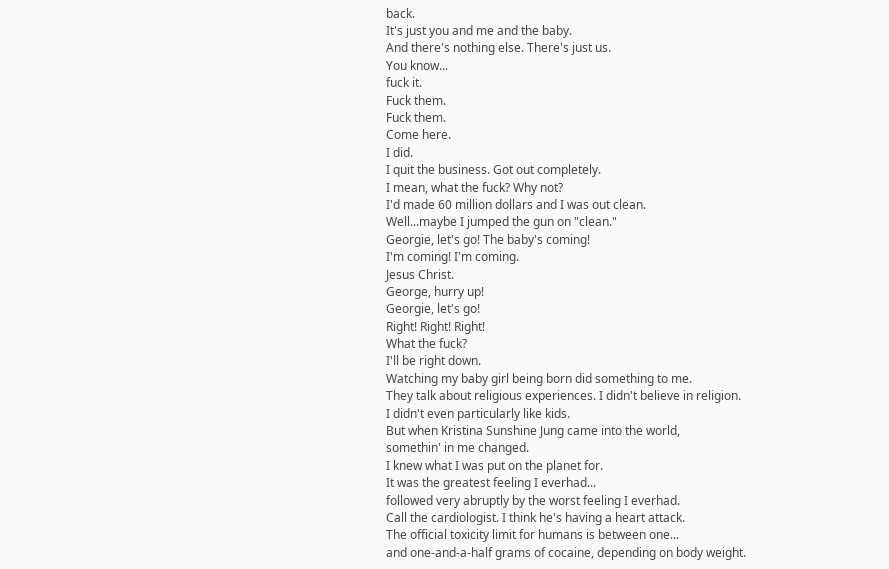back.
It's just you and me and the baby.
And there's nothing else. There's just us.
You know...
fuck it.
Fuck them.
Fuck them.
Come here.
I did.
I quit the business. Got out completely.
I mean, what the fuck? Why not?
I'd made 60 million dollars and I was out clean.
Well...maybe I jumped the gun on "clean."
Georgie, let's go! The baby's coming!
I'm coming! I'm coming.
Jesus Christ.
George, hurry up!
Georgie, let's go!
Right! Right! Right!
What the fuck?
I'll be right down.
Watching my baby girl being born did something to me.
They talk about religious experiences. I didn't believe in religion.
I didn't even particularly like kids.
But when Kristina Sunshine Jung came into the world,
somethin' in me changed.
I knew what I was put on the planet for.
It was the greatest feeling I everhad...
followed very abruptly by the worst feeling I everhad.
Call the cardiologist. I think he's having a heart attack.
The official toxicity limit for humans is between one...
and one-and-a-half grams of cocaine, depending on body weight.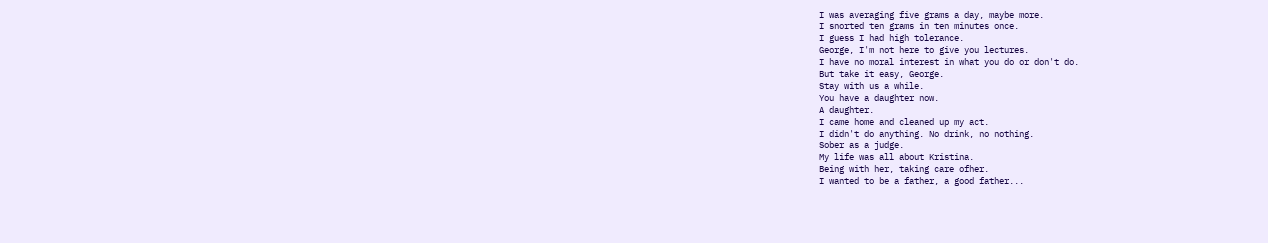I was averaging five grams a day, maybe more.
I snorted ten grams in ten minutes once.
I guess I had high tolerance.
George, I'm not here to give you lectures.
I have no moral interest in what you do or don't do.
But take it easy, George.
Stay with us a while.
You have a daughter now.
A daughter.
I came home and cleaned up my act.
I didn't do anything. No drink, no nothing.
Sober as a judge.
My life was all about Kristina.
Being with her, taking care ofher.
I wanted to be a father, a good father...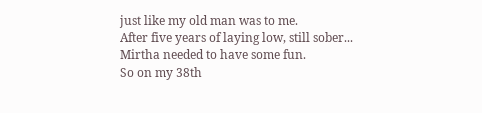just like my old man was to me.
After five years of laying low, still sober...
Mirtha needed to have some fun.
So on my 38th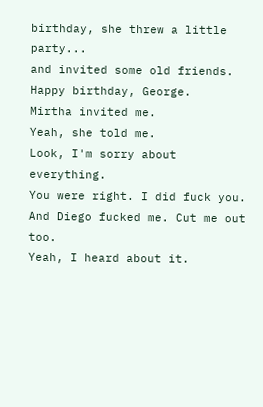birthday, she threw a little party...
and invited some old friends.
Happy birthday, George.
Mirtha invited me.
Yeah, she told me.
Look, I'm sorry about everything.
You were right. I did fuck you.
And Diego fucked me. Cut me out too.
Yeah, I heard about it.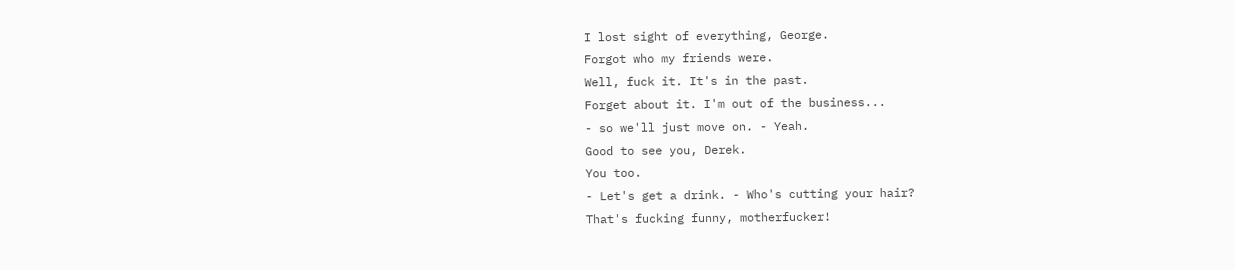I lost sight of everything, George.
Forgot who my friends were.
Well, fuck it. It's in the past.
Forget about it. I'm out of the business...
- so we'll just move on. - Yeah.
Good to see you, Derek.
You too.
- Let's get a drink. - Who's cutting your hair?
That's fucking funny, motherfucker!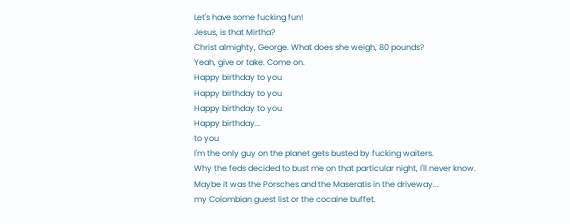Let's have some fucking fun!
Jesus, is that Mirtha?
Christ almighty, George. What does she weigh, 80 pounds?
Yeah, give or take. Come on.
Happy birthday to you
Happy birthday to you
Happy birthday to you
Happy birthday...
to you
I'm the only guy on the planet gets busted by fucking waiters.
Why the feds decided to bust me on that particular night, I'll never know.
Maybe it was the Porsches and the Maseratis in the driveway...
my Colombian guest list or the cocaine buffet.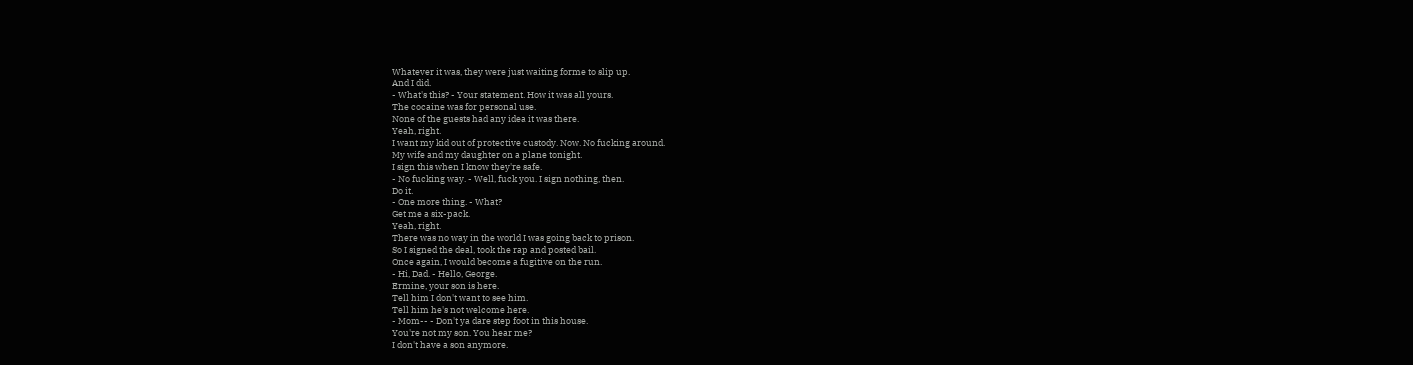Whatever it was, they were just waiting forme to slip up.
And I did.
- What's this? - Your statement. How it was all yours.
The cocaine was for personal use.
None of the guests had any idea it was there.
Yeah, right.
I want my kid out of protective custody. Now. No fucking around.
My wife and my daughter on a plane tonight.
I sign this when I know they're safe.
- No fucking way. - Well, fuck you. I sign nothing, then.
Do it.
- One more thing. - What?
Get me a six-pack.
Yeah, right.
There was no way in the world I was going back to prison.
So I signed the deal, took the rap and posted bail.
Once again, I would become a fugitive on the run.
- Hi, Dad. - Hello, George.
Ermine, your son is here.
Tell him I don't want to see him.
Tell him he's not welcome here.
- Mom-- - Don't ya dare step foot in this house.
You're not my son. You hear me?
I don't have a son anymore.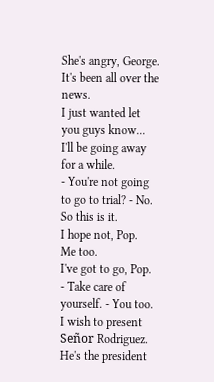She's angry, George. It's been all over the news.
I just wanted let you guys know...
I'll be going away for a while.
- You're not going to go to trial? - No.
So this is it.
I hope not, Pop.
Me too.
I've got to go, Pop.
- Take care of yourself. - You too.
I wish to present Señor Rodriguez.
He's the president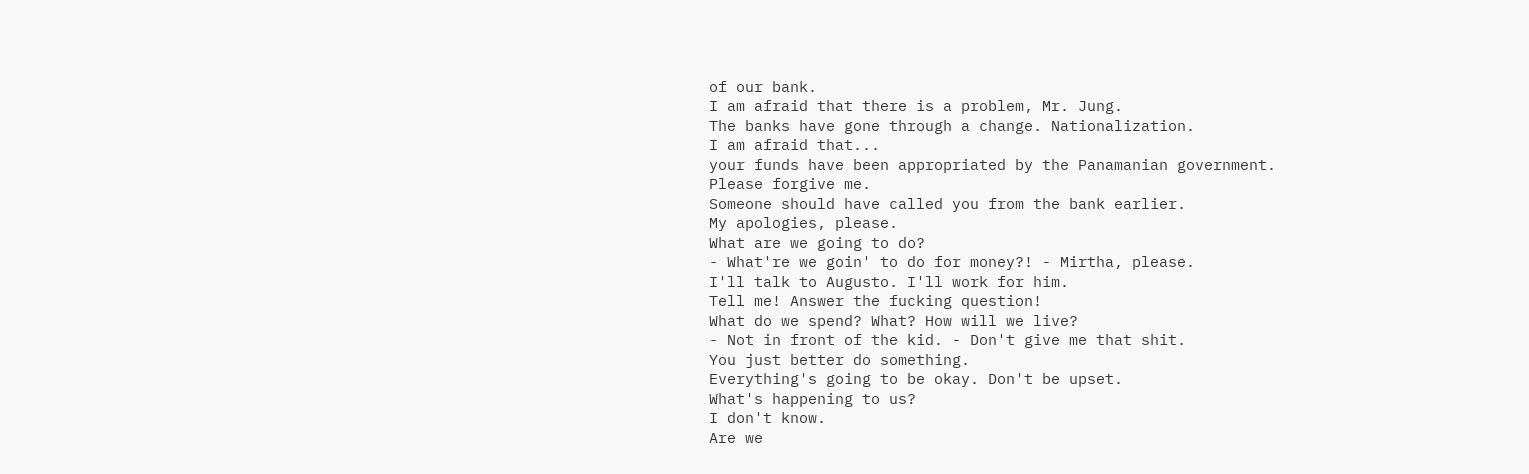of our bank.
I am afraid that there is a problem, Mr. Jung.
The banks have gone through a change. Nationalization.
I am afraid that...
your funds have been appropriated by the Panamanian government.
Please forgive me.
Someone should have called you from the bank earlier.
My apologies, please.
What are we going to do?
- What're we goin' to do for money?! - Mirtha, please.
I'll talk to Augusto. I'll work for him.
Tell me! Answer the fucking question!
What do we spend? What? How will we live?
- Not in front of the kid. - Don't give me that shit.
You just better do something.
Everything's going to be okay. Don't be upset.
What's happening to us?
I don't know.
Are we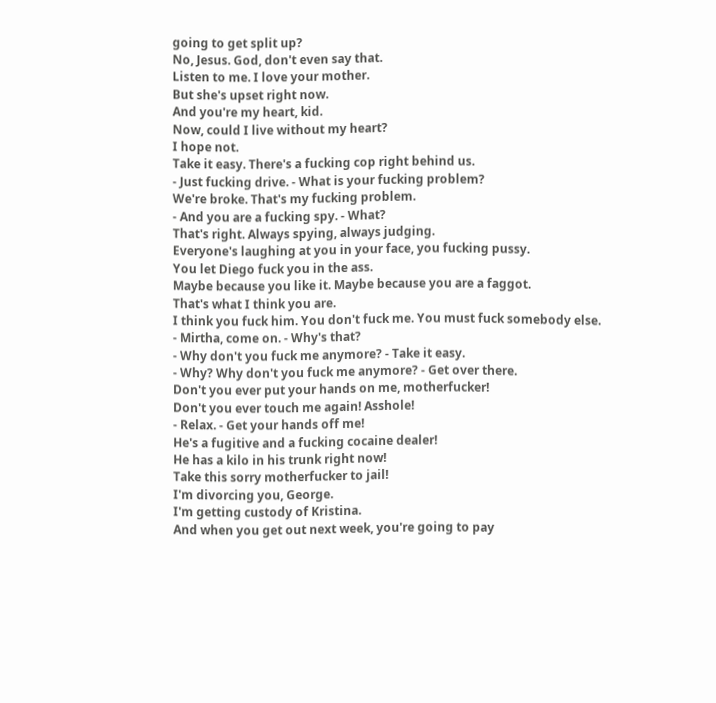going to get split up?
No, Jesus. God, don't even say that.
Listen to me. I love your mother.
But she's upset right now.
And you're my heart, kid.
Now, could I live without my heart?
I hope not.
Take it easy. There's a fucking cop right behind us.
- Just fucking drive. - What is your fucking problem?
We're broke. That's my fucking problem.
- And you are a fucking spy. - What?
That's right. Always spying, always judging.
Everyone's laughing at you in your face, you fucking pussy.
You let Diego fuck you in the ass.
Maybe because you like it. Maybe because you are a faggot.
That's what I think you are.
I think you fuck him. You don't fuck me. You must fuck somebody else.
- Mirtha, come on. - Why's that?
- Why don't you fuck me anymore? - Take it easy.
- Why? Why don't you fuck me anymore? - Get over there.
Don't you ever put your hands on me, motherfucker!
Don't you ever touch me again! Asshole!
- Relax. - Get your hands off me!
He's a fugitive and a fucking cocaine dealer!
He has a kilo in his trunk right now!
Take this sorry motherfucker to jail!
I'm divorcing you, George.
I'm getting custody of Kristina.
And when you get out next week, you're going to pay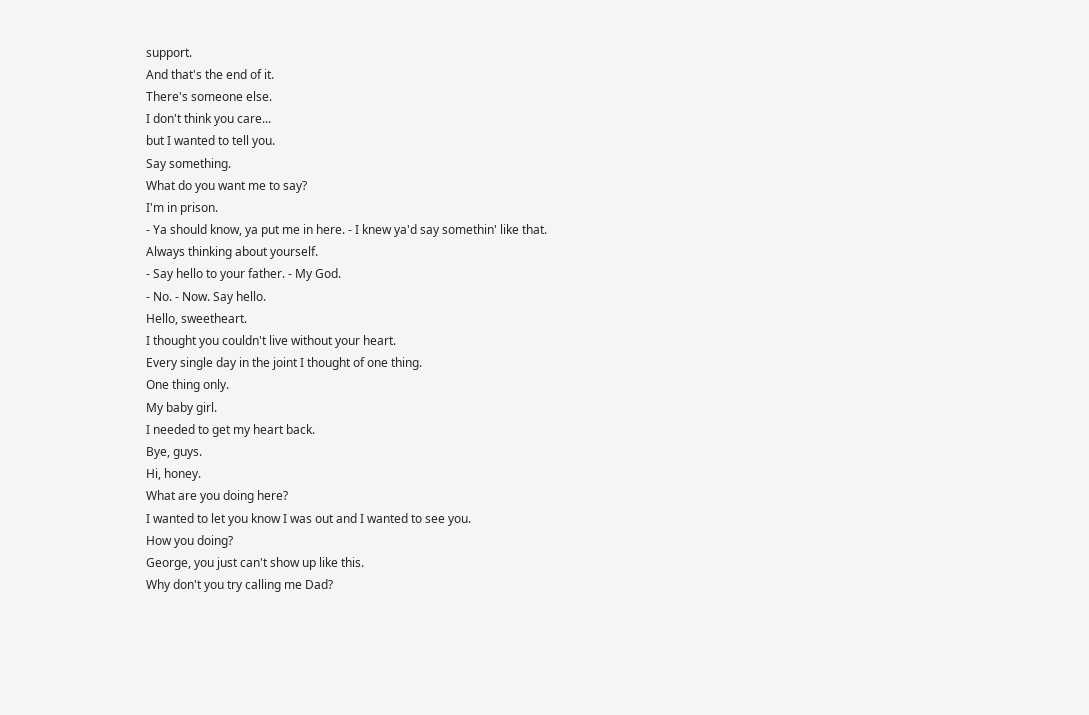support.
And that's the end of it.
There's someone else.
I don't think you care...
but I wanted to tell you.
Say something.
What do you want me to say?
I'm in prison.
- Ya should know, ya put me in here. - I knew ya'd say somethin' like that.
Always thinking about yourself.
- Say hello to your father. - My God.
- No. - Now. Say hello.
Hello, sweetheart.
I thought you couldn't live without your heart.
Every single day in the joint I thought of one thing.
One thing only.
My baby girl.
I needed to get my heart back.
Bye, guys.
Hi, honey.
What are you doing here?
I wanted to let you know I was out and I wanted to see you.
How you doing?
George, you just can't show up like this.
Why don't you try calling me Dad?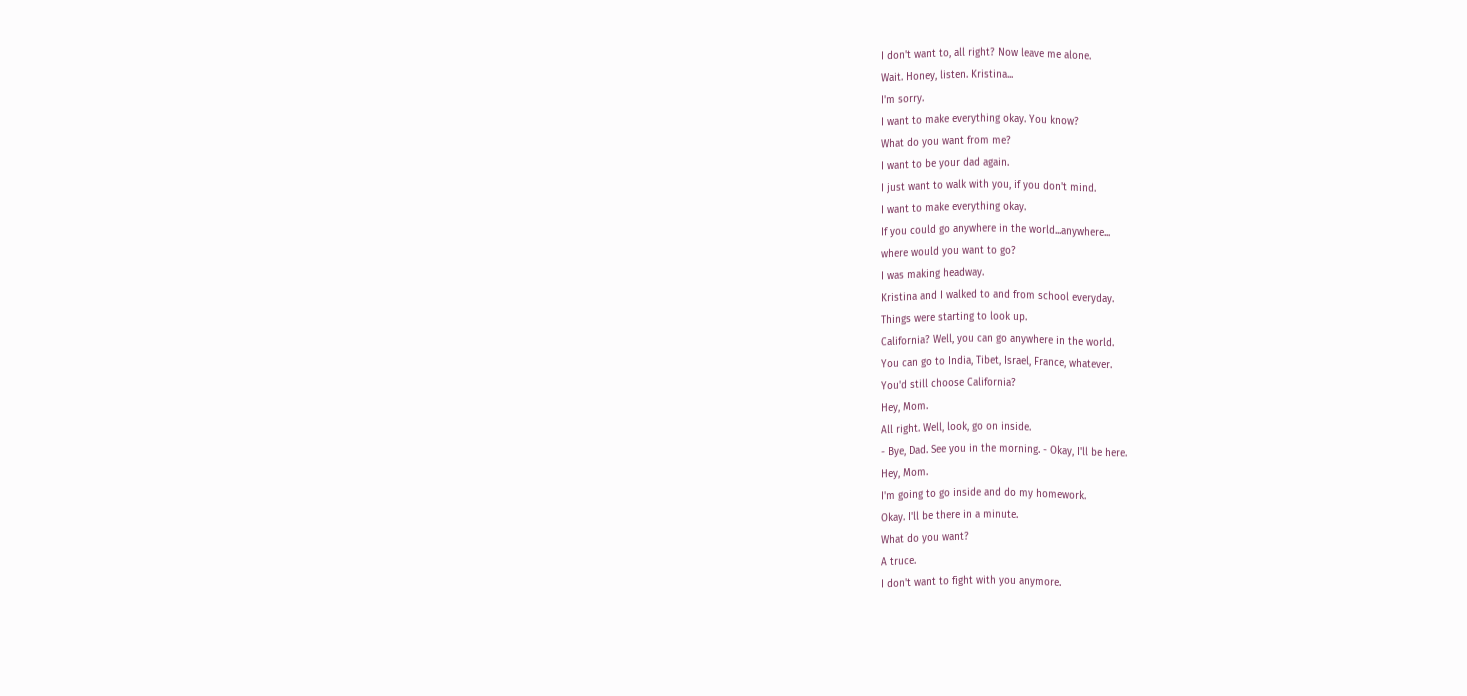I don't want to, all right? Now leave me alone.
Wait. Honey, listen. Kristina...
I'm sorry.
I want to make everything okay. You know?
What do you want from me?
I want to be your dad again.
I just want to walk with you, if you don't mind.
I want to make everything okay.
If you could go anywhere in the world...anywhere...
where would you want to go?
I was making headway.
Kristina and I walked to and from school everyday.
Things were starting to look up.
California? Well, you can go anywhere in the world.
You can go to India, Tibet, Israel, France, whatever.
You'd still choose California?
Hey, Mom.
All right. Well, look, go on inside.
- Bye, Dad. See you in the morning. - Okay, I'll be here.
Hey, Mom.
I'm going to go inside and do my homework.
Okay. I'll be there in a minute.
What do you want?
A truce.
I don't want to fight with you anymore.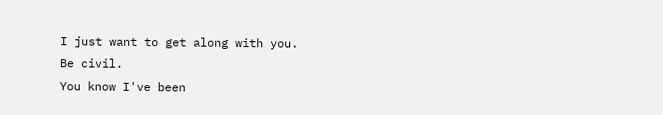I just want to get along with you.
Be civil.
You know I've been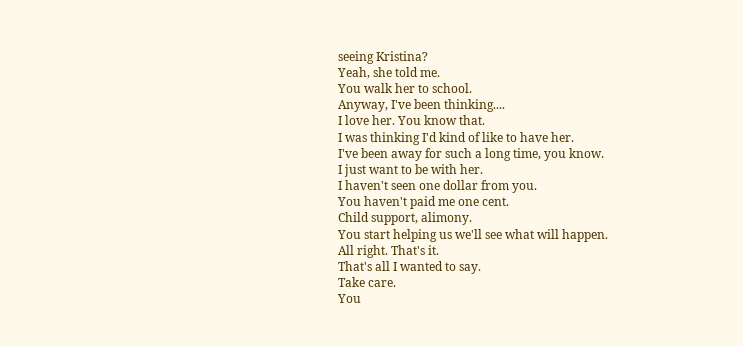seeing Kristina?
Yeah, she told me.
You walk her to school.
Anyway, I've been thinking....
I love her. You know that.
I was thinking I'd kind of like to have her.
I've been away for such a long time, you know.
I just want to be with her.
I haven't seen one dollar from you.
You haven't paid me one cent.
Child support, alimony.
You start helping us we'll see what will happen.
All right. That's it.
That's all I wanted to say.
Take care.
You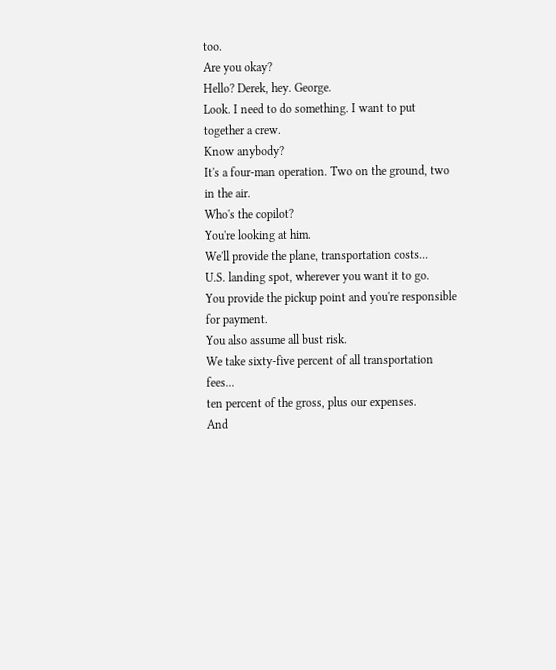too.
Are you okay?
Hello? Derek, hey. George.
Look. I need to do something. I want to put together a crew.
Know anybody?
It's a four-man operation. Two on the ground, two in the air.
Who's the copilot?
You're looking at him.
We'll provide the plane, transportation costs...
U.S. landing spot, wherever you want it to go.
You provide the pickup point and you're responsible for payment.
You also assume all bust risk.
We take sixty-five percent of all transportation fees...
ten percent of the gross, plus our expenses.
And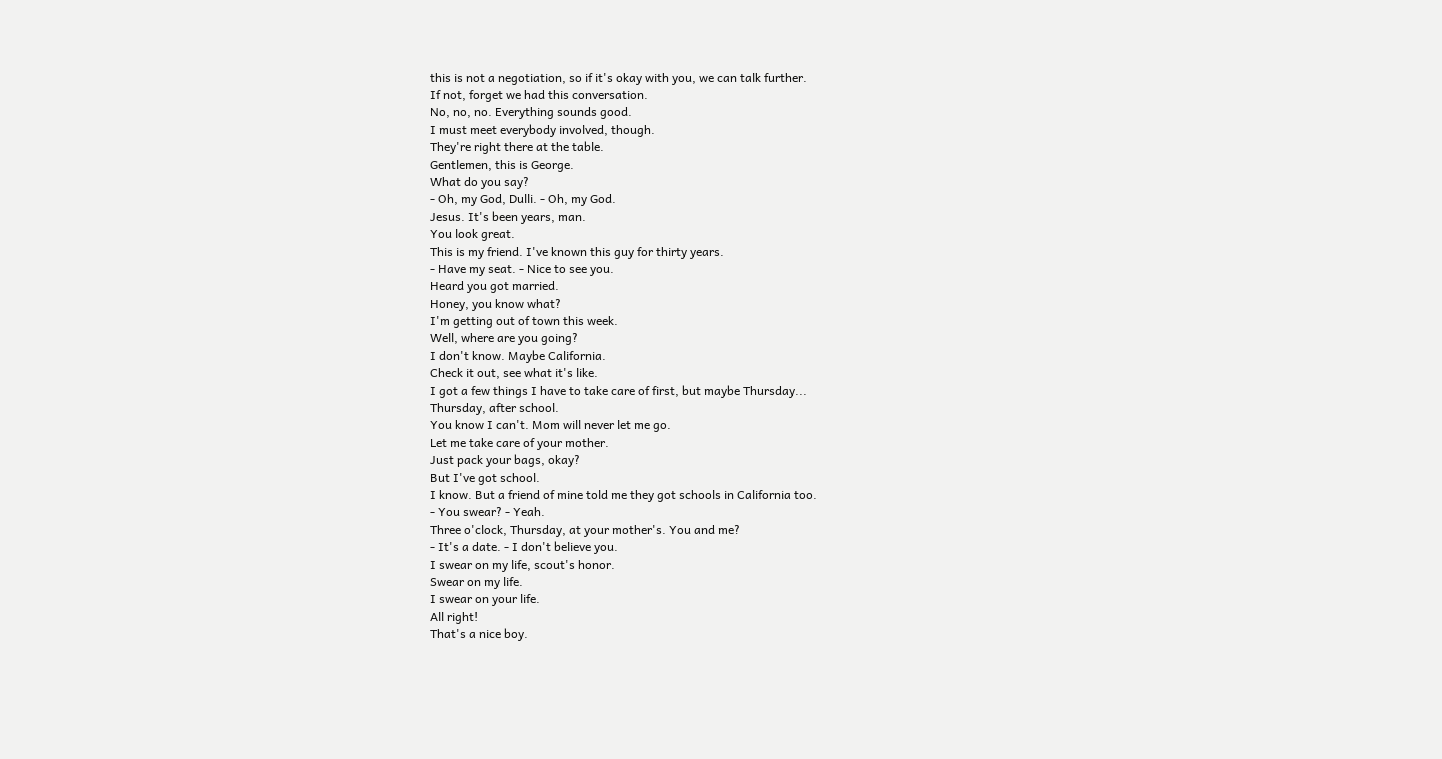this is not a negotiation, so if it's okay with you, we can talk further.
If not, forget we had this conversation.
No, no, no. Everything sounds good.
I must meet everybody involved, though.
They're right there at the table.
Gentlemen, this is George.
What do you say?
- Oh, my God, Dulli. - Oh, my God.
Jesus. It's been years, man.
You look great.
This is my friend. I've known this guy for thirty years.
- Have my seat. - Nice to see you.
Heard you got married.
Honey, you know what?
I'm getting out of town this week.
Well, where are you going?
I don't know. Maybe California.
Check it out, see what it's like.
I got a few things I have to take care of first, but maybe Thursday...
Thursday, after school.
You know I can't. Mom will never let me go.
Let me take care of your mother.
Just pack your bags, okay?
But I've got school.
I know. But a friend of mine told me they got schools in California too.
- You swear? - Yeah.
Three o'clock, Thursday, at your mother's. You and me?
- It's a date. - I don't believe you.
I swear on my life, scout's honor.
Swear on my life.
I swear on your life.
All right!
That's a nice boy.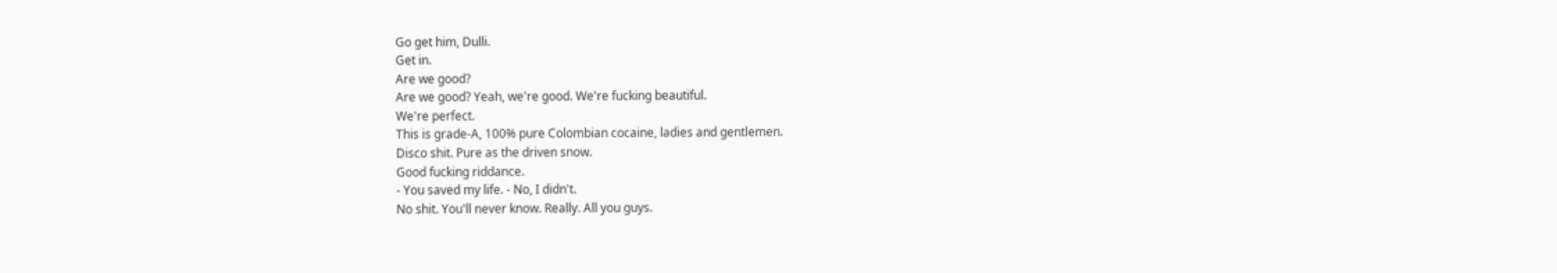Go get him, Dulli.
Get in.
Are we good?
Are we good? Yeah, we're good. We're fucking beautiful.
We're perfect.
This is grade-A, 100% pure Colombian cocaine, ladies and gentlemen.
Disco shit. Pure as the driven snow.
Good fucking riddance.
- You saved my life. - No, I didn't.
No shit. You'll never know. Really. All you guys.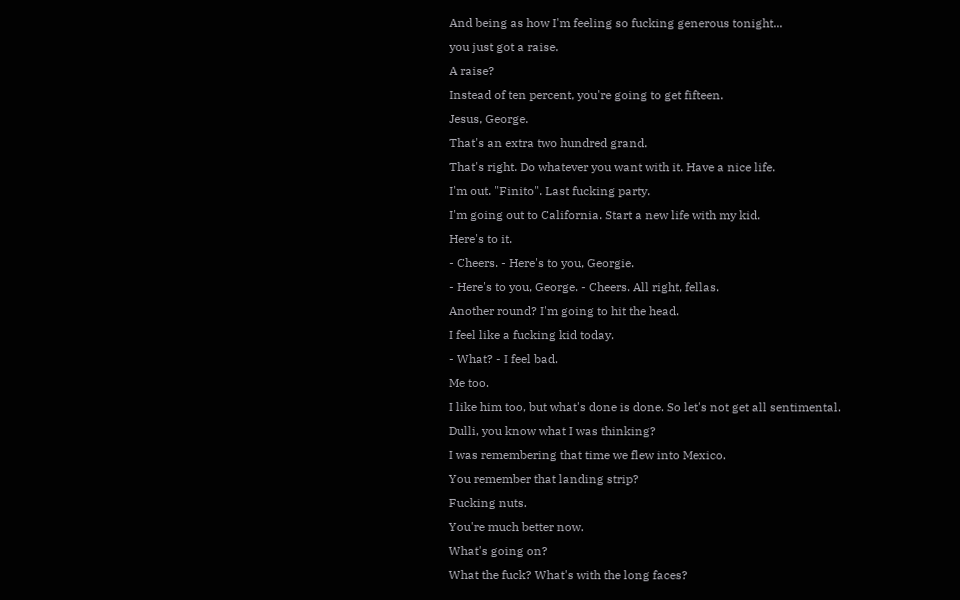And being as how I'm feeling so fucking generous tonight...
you just got a raise.
A raise?
Instead of ten percent, you're going to get fifteen.
Jesus, George.
That's an extra two hundred grand.
That's right. Do whatever you want with it. Have a nice life.
I'm out. "Finito". Last fucking party.
I'm going out to California. Start a new life with my kid.
Here's to it.
- Cheers. - Here's to you, Georgie.
- Here's to you, George. - Cheers. All right, fellas.
Another round? I'm going to hit the head.
I feel like a fucking kid today.
- What? - I feel bad.
Me too.
I like him too, but what's done is done. So let's not get all sentimental.
Dulli, you know what I was thinking?
I was remembering that time we flew into Mexico.
You remember that landing strip?
Fucking nuts.
You're much better now.
What's going on?
What the fuck? What's with the long faces?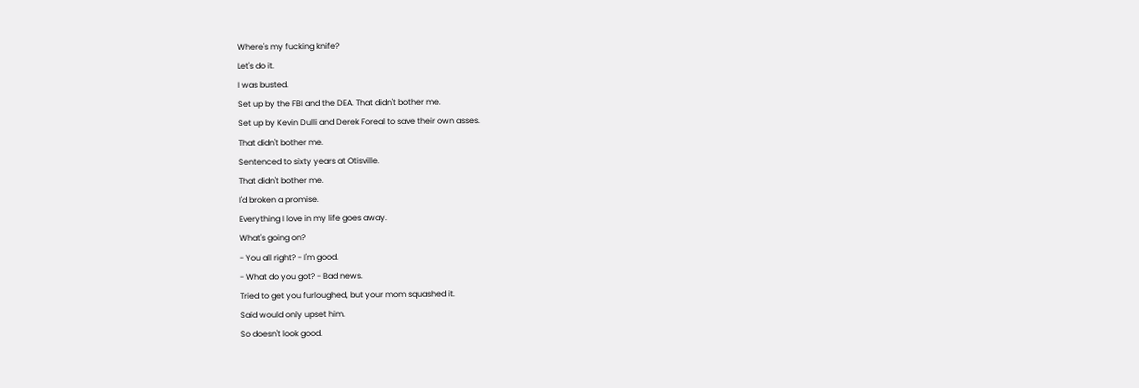Where's my fucking knife?
Let's do it.
I was busted.
Set up by the FBI and the DEA. That didn't bother me.
Set up by Kevin Dulli and Derek Foreal to save their own asses.
That didn't bother me.
Sentenced to sixty years at Otisville.
That didn't bother me.
I'd broken a promise.
Everything I love in my life goes away.
What's going on?
- You all right? - I'm good.
- What do you got? - Bad news.
Tried to get you furloughed, but your mom squashed it.
Said would only upset him.
So doesn't look good.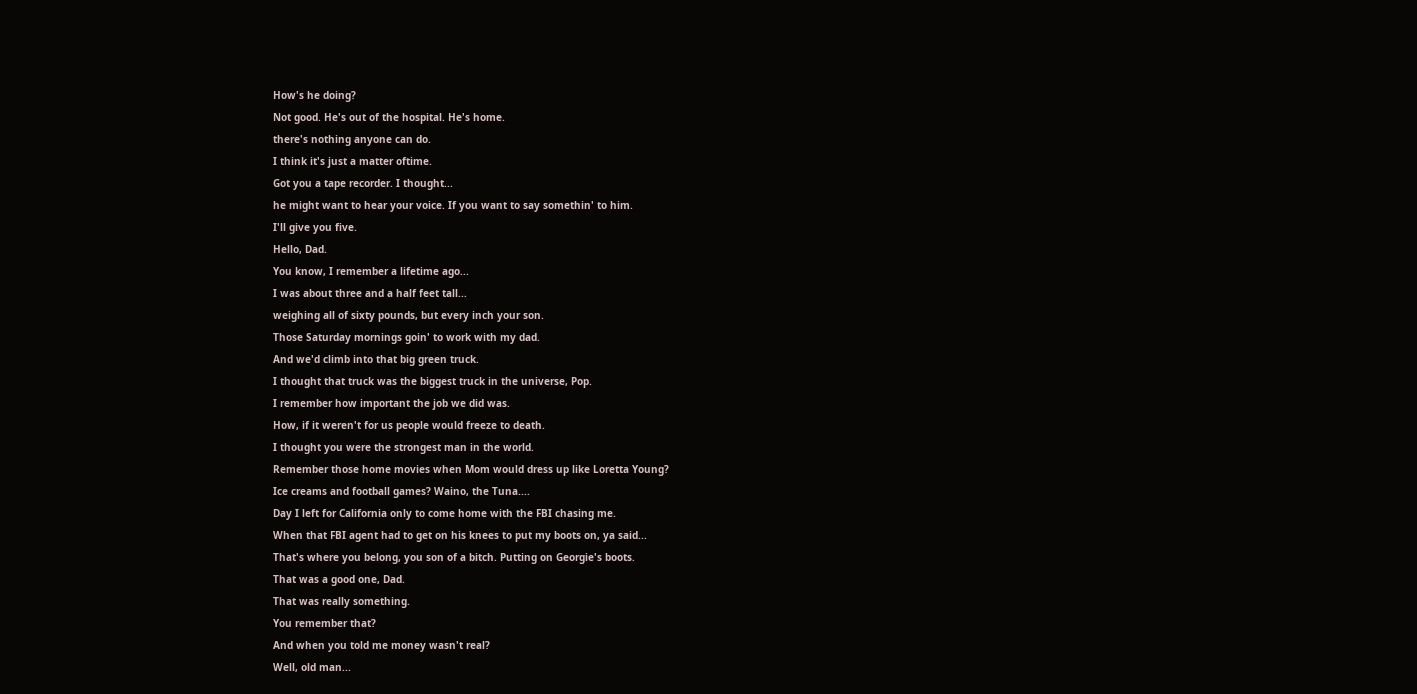How's he doing?
Not good. He's out of the hospital. He's home.
there's nothing anyone can do.
I think it's just a matter oftime.
Got you a tape recorder. I thought...
he might want to hear your voice. If you want to say somethin' to him.
I'll give you five.
Hello, Dad.
You know, I remember a lifetime ago...
I was about three and a half feet tall...
weighing all of sixty pounds, but every inch your son.
Those Saturday mornings goin' to work with my dad.
And we'd climb into that big green truck.
I thought that truck was the biggest truck in the universe, Pop.
I remember how important the job we did was.
How, if it weren't for us people would freeze to death.
I thought you were the strongest man in the world.
Remember those home movies when Mom would dress up like Loretta Young?
Ice creams and football games? Waino, the Tuna....
Day I left for California only to come home with the FBI chasing me.
When that FBI agent had to get on his knees to put my boots on, ya said...
That's where you belong, you son of a bitch. Putting on Georgie's boots.
That was a good one, Dad.
That was really something.
You remember that?
And when you told me money wasn't real?
Well, old man...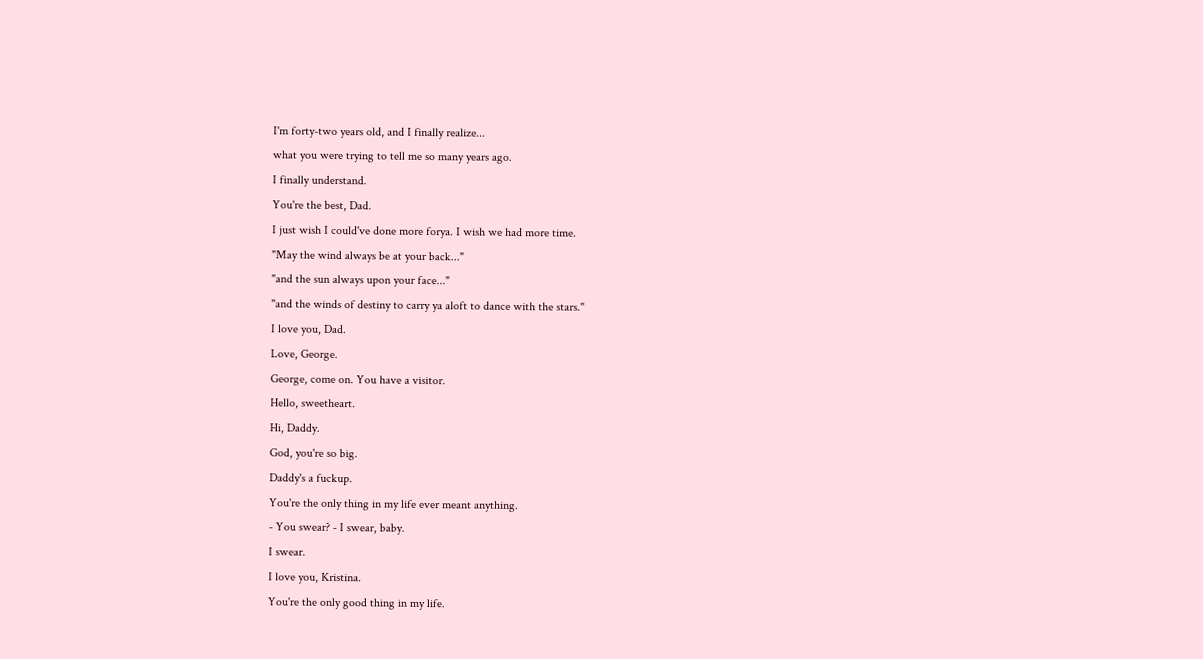I'm forty-two years old, and I finally realize...
what you were trying to tell me so many years ago.
I finally understand.
You're the best, Dad.
I just wish I could've done more forya. I wish we had more time.
"May the wind always be at your back..."
"and the sun always upon your face..."
"and the winds of destiny to carry ya aloft to dance with the stars."
I love you, Dad.
Love, George.
George, come on. You have a visitor.
Hello, sweetheart.
Hi, Daddy.
God, you're so big.
Daddy's a fuckup.
You're the only thing in my life ever meant anything.
- You swear? - I swear, baby.
I swear.
I love you, Kristina.
You're the only good thing in my life.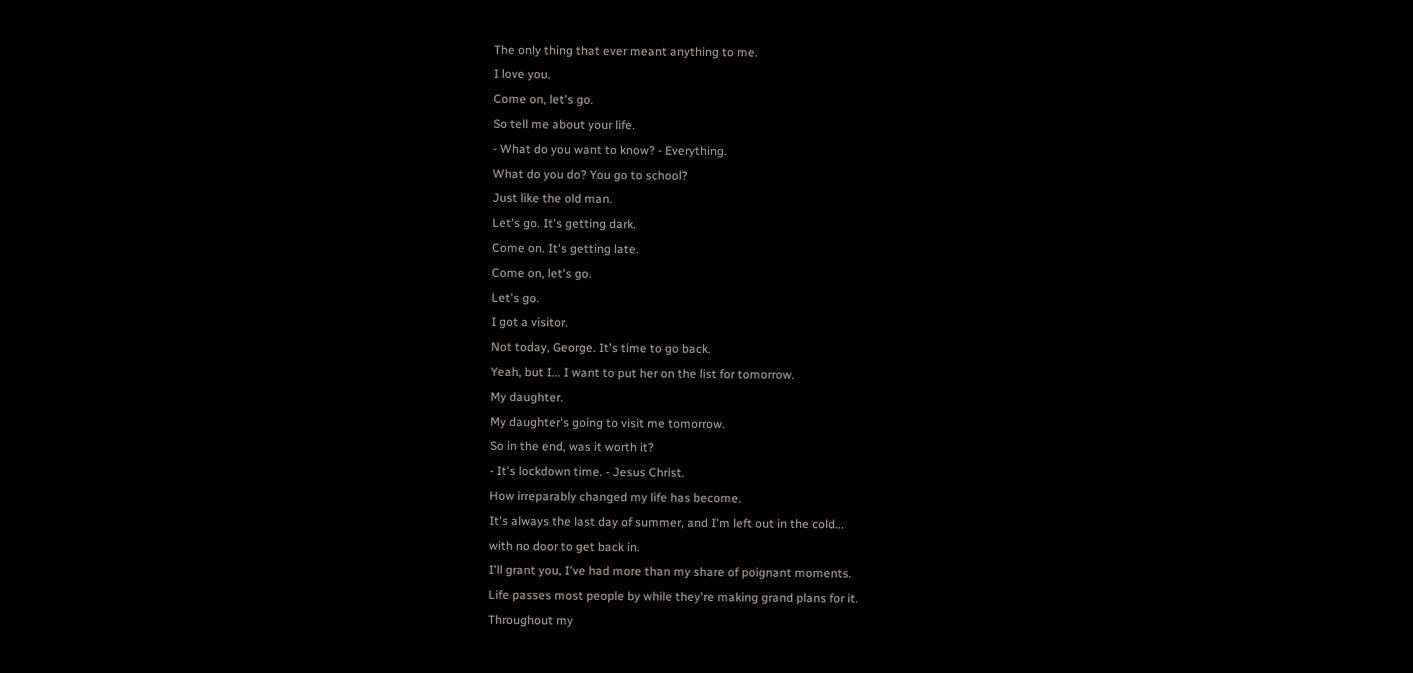The only thing that ever meant anything to me.
I love you.
Come on, let's go.
So tell me about your life.
- What do you want to know? - Everything.
What do you do? You go to school?
Just like the old man.
Let's go. It's getting dark.
Come on. It's getting late.
Come on, let's go.
Let's go.
I got a visitor.
Not today, George. It's time to go back.
Yeah, but I... I want to put her on the list for tomorrow.
My daughter.
My daughter's going to visit me tomorrow.
So in the end, was it worth it?
- It's lockdown time. - Jesus Christ.
How irreparably changed my life has become.
It's always the last day of summer, and I'm left out in the cold...
with no door to get back in.
I'll grant you, I've had more than my share of poignant moments.
Life passes most people by while they're making grand plans for it.
Throughout my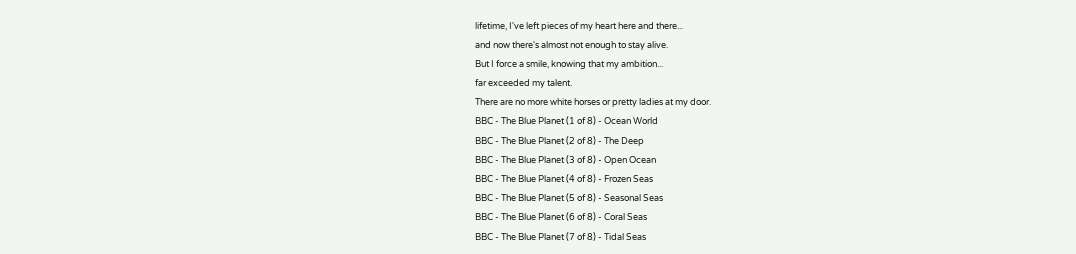lifetime, I've left pieces of my heart here and there...
and now there's almost not enough to stay alive.
But I force a smile, knowing that my ambition...
far exceeded my talent.
There are no more white horses or pretty ladies at my door.
BBC - The Blue Planet (1 of 8) - Ocean World
BBC - The Blue Planet (2 of 8) - The Deep
BBC - The Blue Planet (3 of 8) - Open Ocean
BBC - The Blue Planet (4 of 8) - Frozen Seas
BBC - The Blue Planet (5 of 8) - Seasonal Seas
BBC - The Blue Planet (6 of 8) - Coral Seas
BBC - The Blue Planet (7 of 8) - Tidal Seas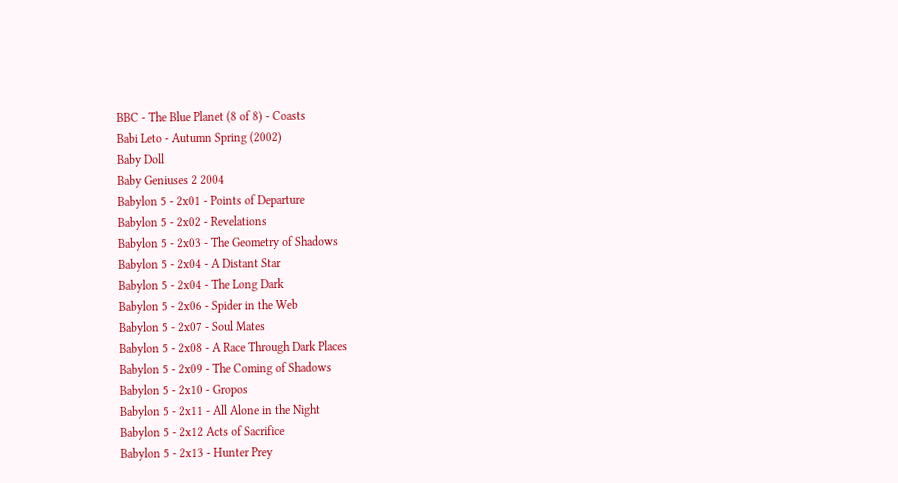BBC - The Blue Planet (8 of 8) - Coasts
Babi Leto - Autumn Spring (2002)
Baby Doll
Baby Geniuses 2 2004
Babylon 5 - 2x01 - Points of Departure
Babylon 5 - 2x02 - Revelations
Babylon 5 - 2x03 - The Geometry of Shadows
Babylon 5 - 2x04 - A Distant Star
Babylon 5 - 2x04 - The Long Dark
Babylon 5 - 2x06 - Spider in the Web
Babylon 5 - 2x07 - Soul Mates
Babylon 5 - 2x08 - A Race Through Dark Places
Babylon 5 - 2x09 - The Coming of Shadows
Babylon 5 - 2x10 - Gropos
Babylon 5 - 2x11 - All Alone in the Night
Babylon 5 - 2x12 Acts of Sacrifice
Babylon 5 - 2x13 - Hunter Prey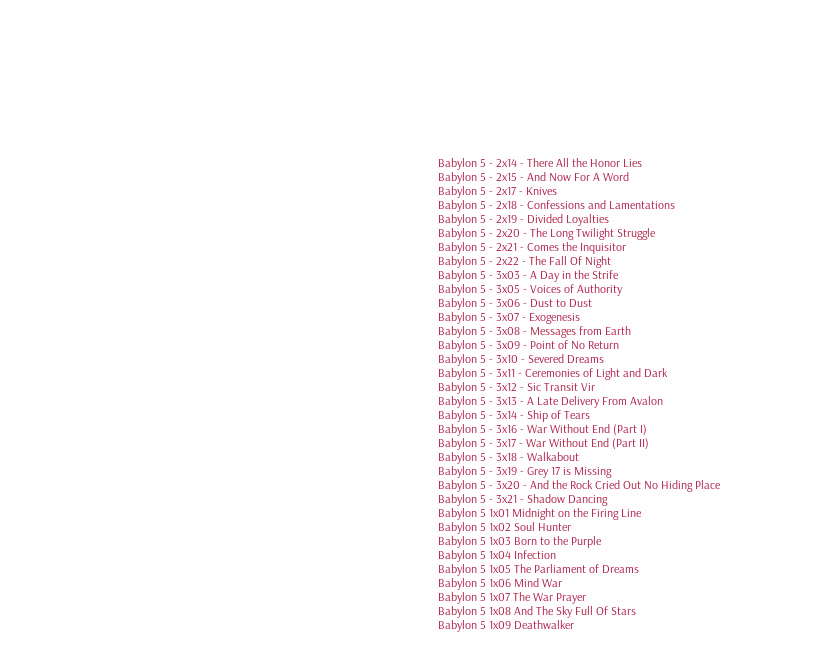Babylon 5 - 2x14 - There All the Honor Lies
Babylon 5 - 2x15 - And Now For A Word
Babylon 5 - 2x17 - Knives
Babylon 5 - 2x18 - Confessions and Lamentations
Babylon 5 - 2x19 - Divided Loyalties
Babylon 5 - 2x20 - The Long Twilight Struggle
Babylon 5 - 2x21 - Comes the Inquisitor
Babylon 5 - 2x22 - The Fall Of Night
Babylon 5 - 3x03 - A Day in the Strife
Babylon 5 - 3x05 - Voices of Authority
Babylon 5 - 3x06 - Dust to Dust
Babylon 5 - 3x07 - Exogenesis
Babylon 5 - 3x08 - Messages from Earth
Babylon 5 - 3x09 - Point of No Return
Babylon 5 - 3x10 - Severed Dreams
Babylon 5 - 3x11 - Ceremonies of Light and Dark
Babylon 5 - 3x12 - Sic Transit Vir
Babylon 5 - 3x13 - A Late Delivery From Avalon
Babylon 5 - 3x14 - Ship of Tears
Babylon 5 - 3x16 - War Without End (Part I)
Babylon 5 - 3x17 - War Without End (Part II)
Babylon 5 - 3x18 - Walkabout
Babylon 5 - 3x19 - Grey 17 is Missing
Babylon 5 - 3x20 - And the Rock Cried Out No Hiding Place
Babylon 5 - 3x21 - Shadow Dancing
Babylon 5 1x01 Midnight on the Firing Line
Babylon 5 1x02 Soul Hunter
Babylon 5 1x03 Born to the Purple
Babylon 5 1x04 Infection
Babylon 5 1x05 The Parliament of Dreams
Babylon 5 1x06 Mind War
Babylon 5 1x07 The War Prayer
Babylon 5 1x08 And The Sky Full Of Stars
Babylon 5 1x09 Deathwalker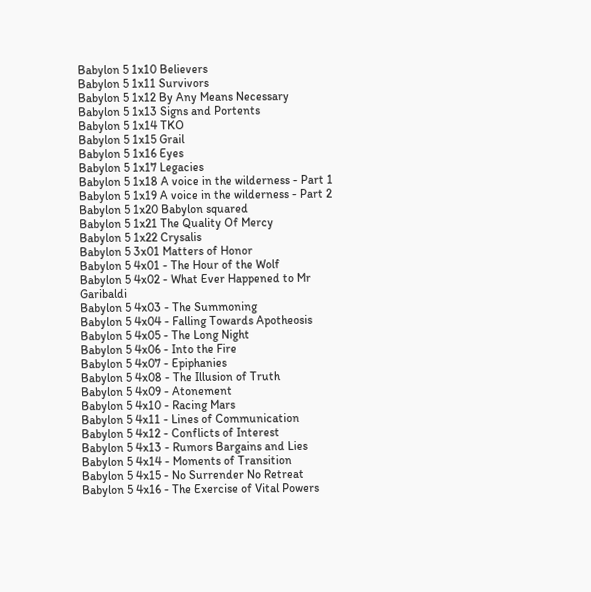Babylon 5 1x10 Believers
Babylon 5 1x11 Survivors
Babylon 5 1x12 By Any Means Necessary
Babylon 5 1x13 Signs and Portents
Babylon 5 1x14 TKO
Babylon 5 1x15 Grail
Babylon 5 1x16 Eyes
Babylon 5 1x17 Legacies
Babylon 5 1x18 A voice in the wilderness - Part 1
Babylon 5 1x19 A voice in the wilderness - Part 2
Babylon 5 1x20 Babylon squared
Babylon 5 1x21 The Quality Of Mercy
Babylon 5 1x22 Crysalis
Babylon 5 3x01 Matters of Honor
Babylon 5 4x01 - The Hour of the Wolf
Babylon 5 4x02 - What Ever Happened to Mr Garibaldi
Babylon 5 4x03 - The Summoning
Babylon 5 4x04 - Falling Towards Apotheosis
Babylon 5 4x05 - The Long Night
Babylon 5 4x06 - Into the Fire
Babylon 5 4x07 - Epiphanies
Babylon 5 4x08 - The Illusion of Truth
Babylon 5 4x09 - Atonement
Babylon 5 4x10 - Racing Mars
Babylon 5 4x11 - Lines of Communication
Babylon 5 4x12 - Conflicts of Interest
Babylon 5 4x13 - Rumors Bargains and Lies
Babylon 5 4x14 - Moments of Transition
Babylon 5 4x15 - No Surrender No Retreat
Babylon 5 4x16 - The Exercise of Vital Powers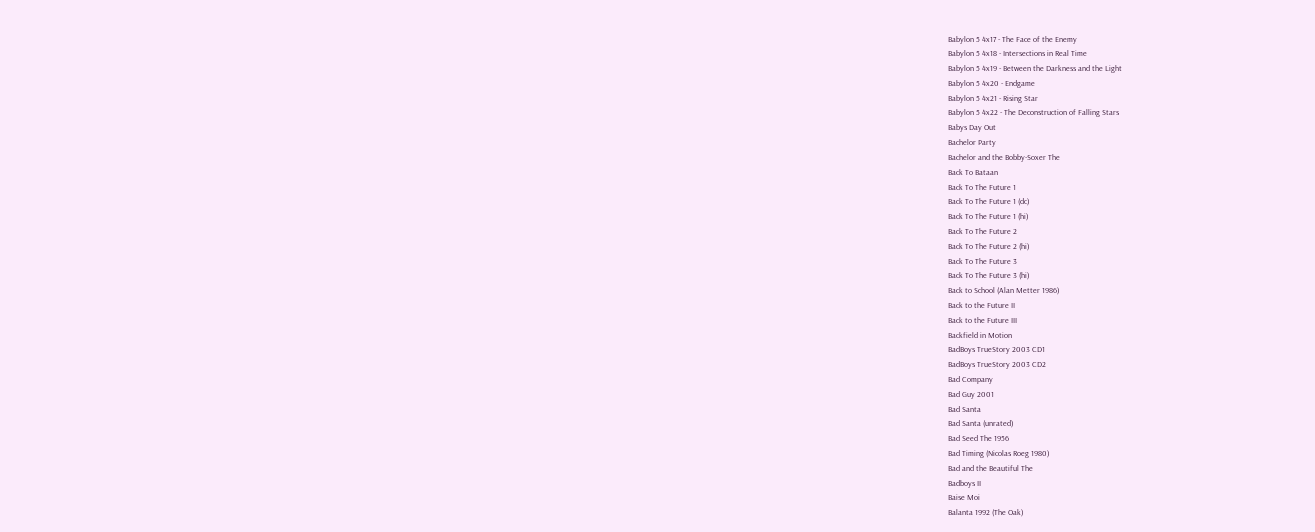Babylon 5 4x17 - The Face of the Enemy
Babylon 5 4x18 - Intersections in Real Time
Babylon 5 4x19 - Between the Darkness and the Light
Babylon 5 4x20 - Endgame
Babylon 5 4x21 - Rising Star
Babylon 5 4x22 - The Deconstruction of Falling Stars
Babys Day Out
Bachelor Party
Bachelor and the Bobby-Soxer The
Back To Bataan
Back To The Future 1
Back To The Future 1 (dc)
Back To The Future 1 (hi)
Back To The Future 2
Back To The Future 2 (hi)
Back To The Future 3
Back To The Future 3 (hi)
Back to School (Alan Metter 1986)
Back to the Future II
Back to the Future III
Backfield in Motion
BadBoys TrueStory 2003 CD1
BadBoys TrueStory 2003 CD2
Bad Company
Bad Guy 2001
Bad Santa
Bad Santa (unrated)
Bad Seed The 1956
Bad Timing (Nicolas Roeg 1980)
Bad and the Beautiful The
Badboys II
Baise Moi
Balanta 1992 (The Oak)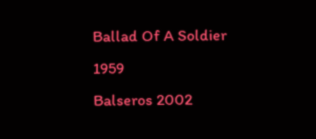Ballad Of A Soldier 1959
Balseros 2002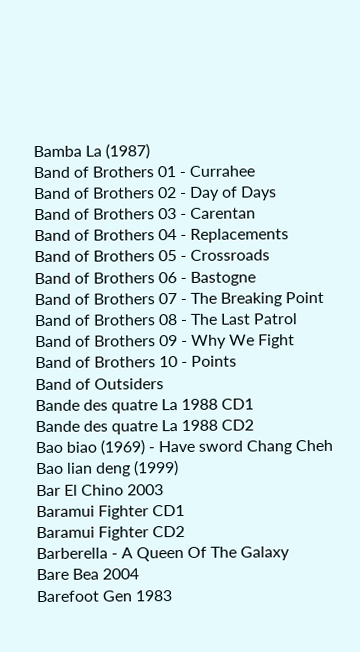Bamba La (1987)
Band of Brothers 01 - Currahee
Band of Brothers 02 - Day of Days
Band of Brothers 03 - Carentan
Band of Brothers 04 - Replacements
Band of Brothers 05 - Crossroads
Band of Brothers 06 - Bastogne
Band of Brothers 07 - The Breaking Point
Band of Brothers 08 - The Last Patrol
Band of Brothers 09 - Why We Fight
Band of Brothers 10 - Points
Band of Outsiders
Bande des quatre La 1988 CD1
Bande des quatre La 1988 CD2
Bao biao (1969) - Have sword Chang Cheh
Bao lian deng (1999)
Bar El Chino 2003
Baramui Fighter CD1
Baramui Fighter CD2
Barberella - A Queen Of The Galaxy
Bare Bea 2004
Barefoot Gen 1983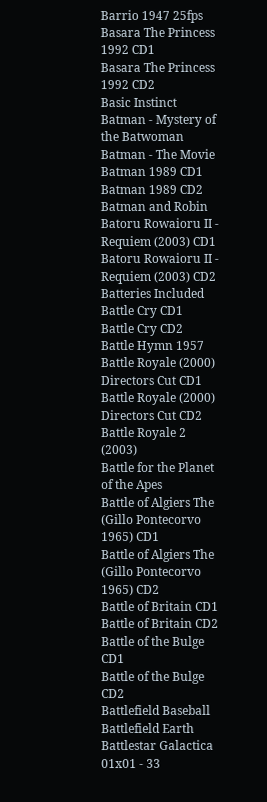Barrio 1947 25fps
Basara The Princess 1992 CD1
Basara The Princess 1992 CD2
Basic Instinct
Batman - Mystery of the Batwoman
Batman - The Movie
Batman 1989 CD1
Batman 1989 CD2
Batman and Robin
Batoru Rowaioru II - Requiem (2003) CD1
Batoru Rowaioru II - Requiem (2003) CD2
Batteries Included
Battle Cry CD1
Battle Cry CD2
Battle Hymn 1957
Battle Royale (2000) Directors Cut CD1
Battle Royale (2000) Directors Cut CD2
Battle Royale 2 (2003)
Battle for the Planet of the Apes
Battle of Algiers The (Gillo Pontecorvo 1965) CD1
Battle of Algiers The (Gillo Pontecorvo 1965) CD2
Battle of Britain CD1
Battle of Britain CD2
Battle of the Bulge CD1
Battle of the Bulge CD2
Battlefield Baseball
Battlefield Earth
Battlestar Galactica 01x01 - 33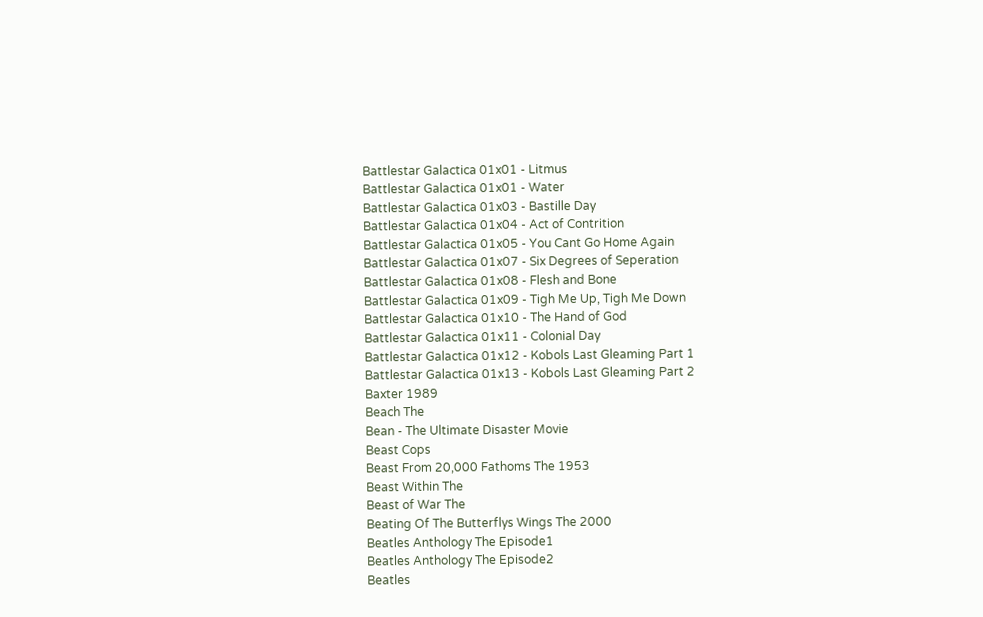Battlestar Galactica 01x01 - Litmus
Battlestar Galactica 01x01 - Water
Battlestar Galactica 01x03 - Bastille Day
Battlestar Galactica 01x04 - Act of Contrition
Battlestar Galactica 01x05 - You Cant Go Home Again
Battlestar Galactica 01x07 - Six Degrees of Seperation
Battlestar Galactica 01x08 - Flesh and Bone
Battlestar Galactica 01x09 - Tigh Me Up, Tigh Me Down
Battlestar Galactica 01x10 - The Hand of God
Battlestar Galactica 01x11 - Colonial Day
Battlestar Galactica 01x12 - Kobols Last Gleaming Part 1
Battlestar Galactica 01x13 - Kobols Last Gleaming Part 2
Baxter 1989
Beach The
Bean - The Ultimate Disaster Movie
Beast Cops
Beast From 20,000 Fathoms The 1953
Beast Within The
Beast of War The
Beating Of The Butterflys Wings The 2000
Beatles Anthology The Episode1
Beatles Anthology The Episode2
Beatles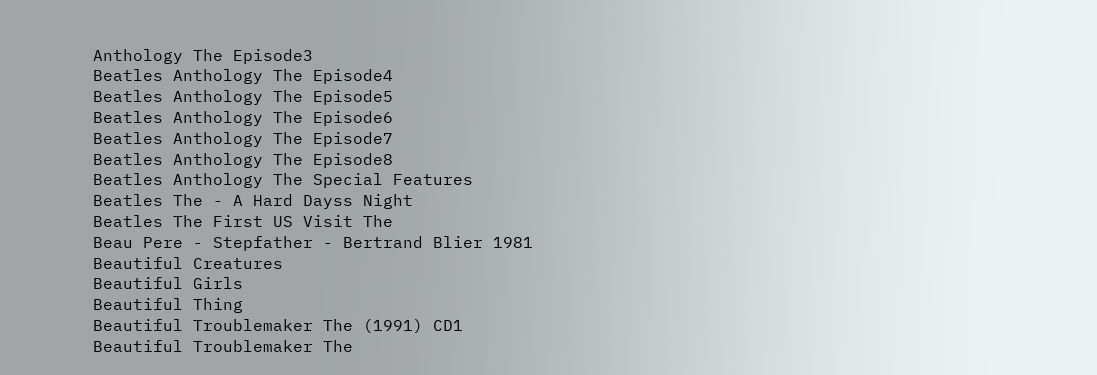Anthology The Episode3
Beatles Anthology The Episode4
Beatles Anthology The Episode5
Beatles Anthology The Episode6
Beatles Anthology The Episode7
Beatles Anthology The Episode8
Beatles Anthology The Special Features
Beatles The - A Hard Dayss Night
Beatles The First US Visit The
Beau Pere - Stepfather - Bertrand Blier 1981
Beautiful Creatures
Beautiful Girls
Beautiful Thing
Beautiful Troublemaker The (1991) CD1
Beautiful Troublemaker The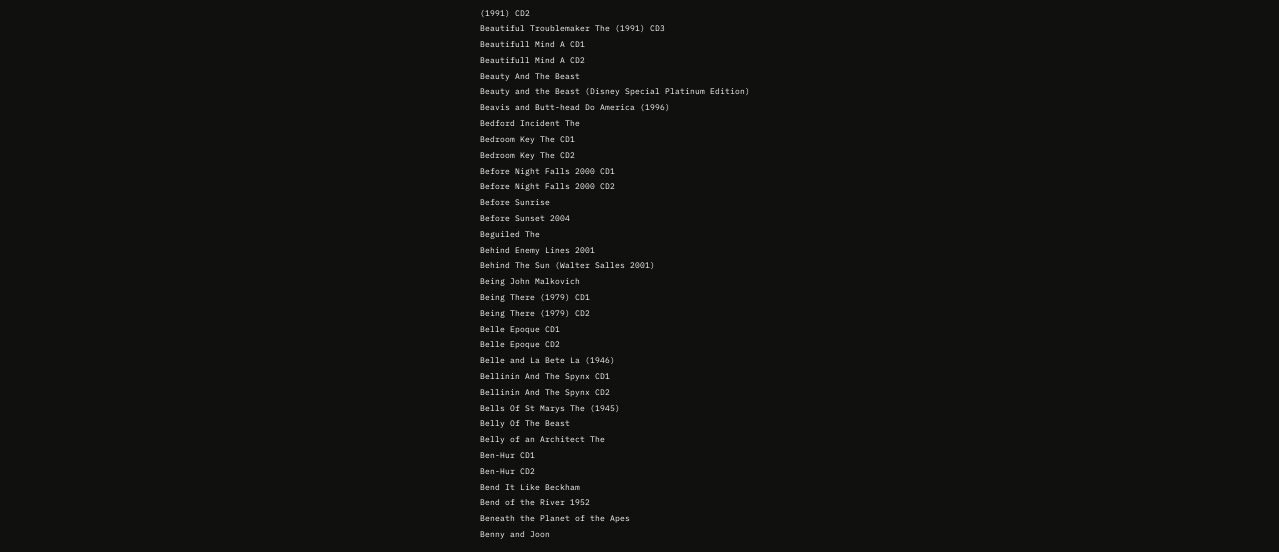(1991) CD2
Beautiful Troublemaker The (1991) CD3
Beautifull Mind A CD1
Beautifull Mind A CD2
Beauty And The Beast
Beauty and the Beast (Disney Special Platinum Edition)
Beavis and Butt-head Do America (1996)
Bedford Incident The
Bedroom Key The CD1
Bedroom Key The CD2
Before Night Falls 2000 CD1
Before Night Falls 2000 CD2
Before Sunrise
Before Sunset 2004
Beguiled The
Behind Enemy Lines 2001
Behind The Sun (Walter Salles 2001)
Being John Malkovich
Being There (1979) CD1
Being There (1979) CD2
Belle Epoque CD1
Belle Epoque CD2
Belle and La Bete La (1946)
Bellinin And The Spynx CD1
Bellinin And The Spynx CD2
Bells Of St Marys The (1945)
Belly Of The Beast
Belly of an Architect The
Ben-Hur CD1
Ben-Hur CD2
Bend It Like Beckham
Bend of the River 1952
Beneath the Planet of the Apes
Benny and Joon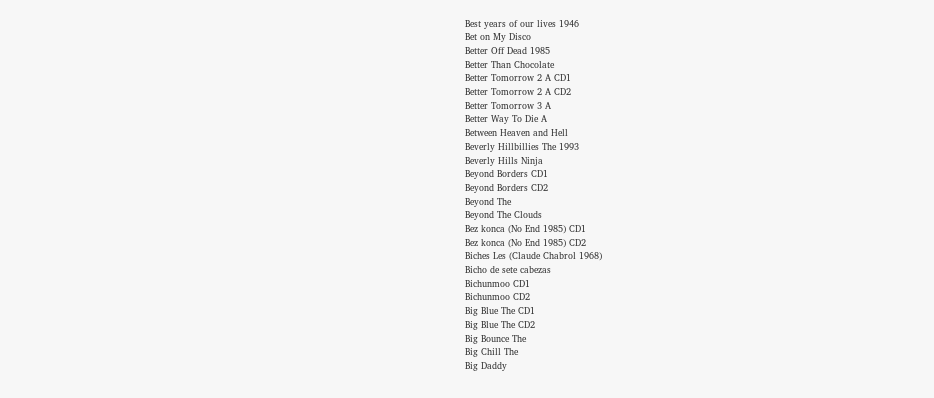Best years of our lives 1946
Bet on My Disco
Better Off Dead 1985
Better Than Chocolate
Better Tomorrow 2 A CD1
Better Tomorrow 2 A CD2
Better Tomorrow 3 A
Better Way To Die A
Between Heaven and Hell
Beverly Hillbillies The 1993
Beverly Hills Ninja
Beyond Borders CD1
Beyond Borders CD2
Beyond The
Beyond The Clouds
Bez konca (No End 1985) CD1
Bez konca (No End 1985) CD2
Biches Les (Claude Chabrol 1968)
Bicho de sete cabezas
Bichunmoo CD1
Bichunmoo CD2
Big Blue The CD1
Big Blue The CD2
Big Bounce The
Big Chill The
Big Daddy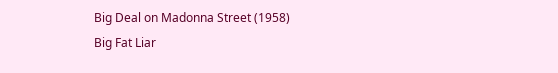Big Deal on Madonna Street (1958)
Big Fat Liar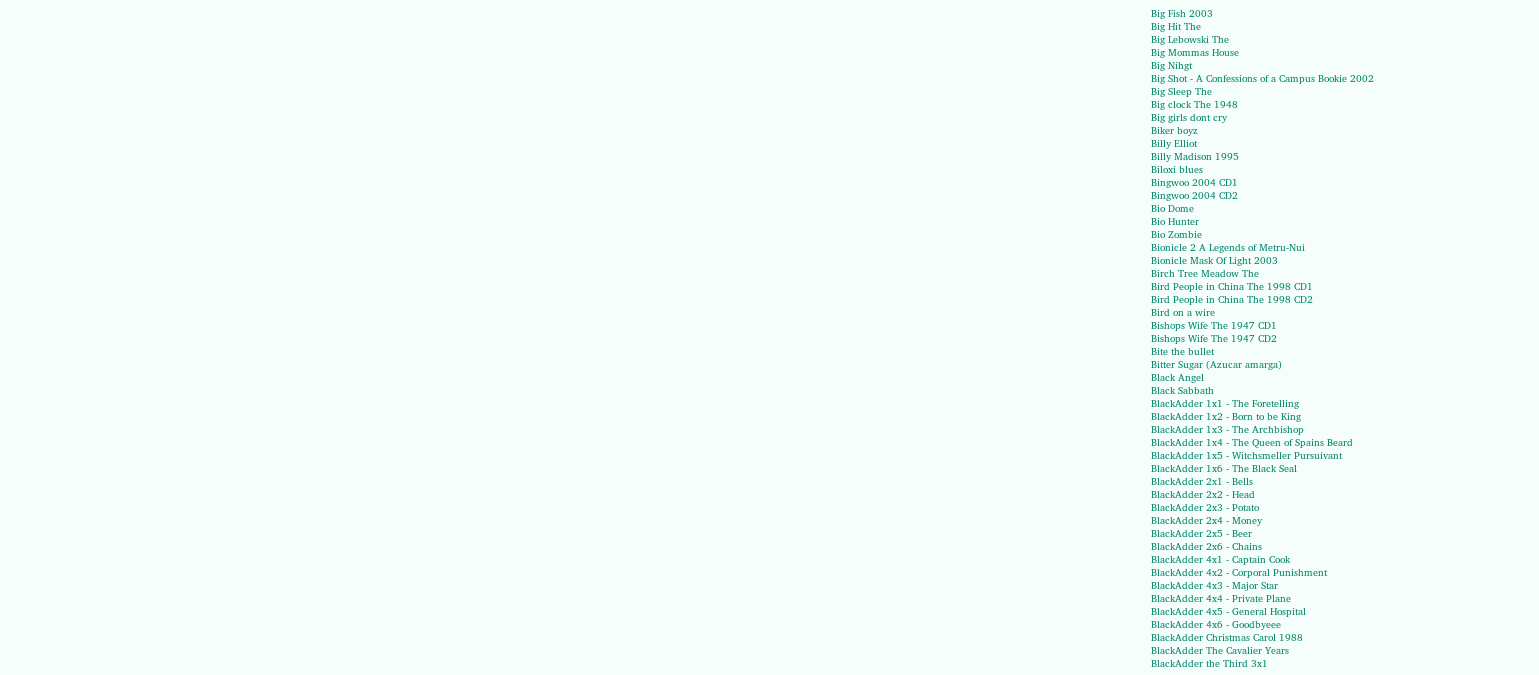Big Fish 2003
Big Hit The
Big Lebowski The
Big Mommas House
Big Nihgt
Big Shot - A Confessions of a Campus Bookie 2002
Big Sleep The
Big clock The 1948
Big girls dont cry
Biker boyz
Billy Elliot
Billy Madison 1995
Biloxi blues
Bingwoo 2004 CD1
Bingwoo 2004 CD2
Bio Dome
Bio Hunter
Bio Zombie
Bionicle 2 A Legends of Metru-Nui
Bionicle Mask Of Light 2003
Birch Tree Meadow The
Bird People in China The 1998 CD1
Bird People in China The 1998 CD2
Bird on a wire
Bishops Wife The 1947 CD1
Bishops Wife The 1947 CD2
Bite the bullet
Bitter Sugar (Azucar amarga)
Black Angel
Black Sabbath
BlackAdder 1x1 - The Foretelling
BlackAdder 1x2 - Born to be King
BlackAdder 1x3 - The Archbishop
BlackAdder 1x4 - The Queen of Spains Beard
BlackAdder 1x5 - Witchsmeller Pursuivant
BlackAdder 1x6 - The Black Seal
BlackAdder 2x1 - Bells
BlackAdder 2x2 - Head
BlackAdder 2x3 - Potato
BlackAdder 2x4 - Money
BlackAdder 2x5 - Beer
BlackAdder 2x6 - Chains
BlackAdder 4x1 - Captain Cook
BlackAdder 4x2 - Corporal Punishment
BlackAdder 4x3 - Major Star
BlackAdder 4x4 - Private Plane
BlackAdder 4x5 - General Hospital
BlackAdder 4x6 - Goodbyeee
BlackAdder Christmas Carol 1988
BlackAdder The Cavalier Years
BlackAdder the Third 3x1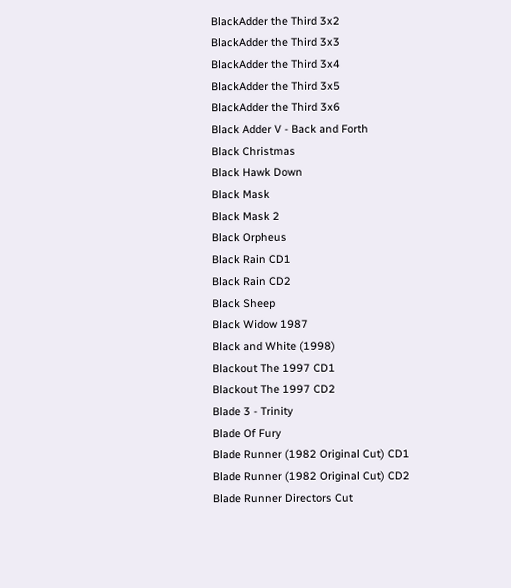BlackAdder the Third 3x2
BlackAdder the Third 3x3
BlackAdder the Third 3x4
BlackAdder the Third 3x5
BlackAdder the Third 3x6
Black Adder V - Back and Forth
Black Christmas
Black Hawk Down
Black Mask
Black Mask 2
Black Orpheus
Black Rain CD1
Black Rain CD2
Black Sheep
Black Widow 1987
Black and White (1998)
Blackout The 1997 CD1
Blackout The 1997 CD2
Blade 3 - Trinity
Blade Of Fury
Blade Runner (1982 Original Cut) CD1
Blade Runner (1982 Original Cut) CD2
Blade Runner Directors Cut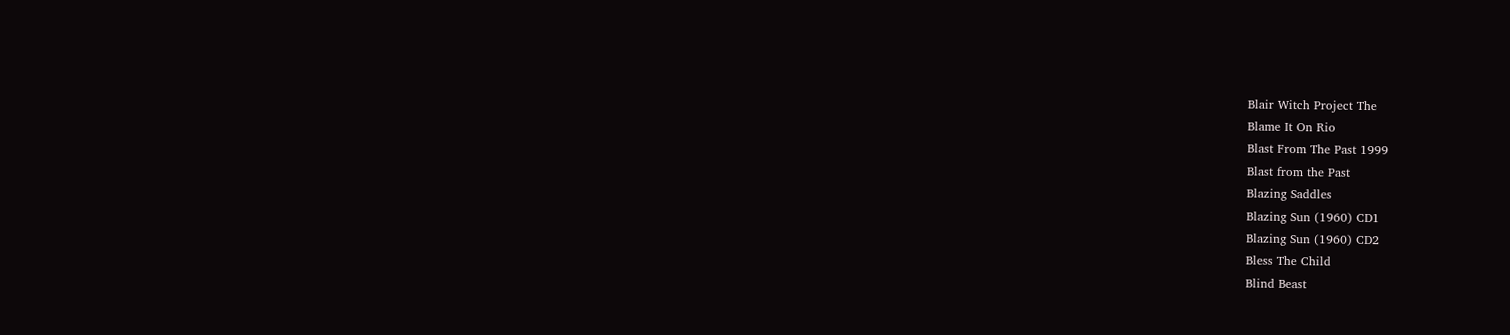Blair Witch Project The
Blame It On Rio
Blast From The Past 1999
Blast from the Past
Blazing Saddles
Blazing Sun (1960) CD1
Blazing Sun (1960) CD2
Bless The Child
Blind Beast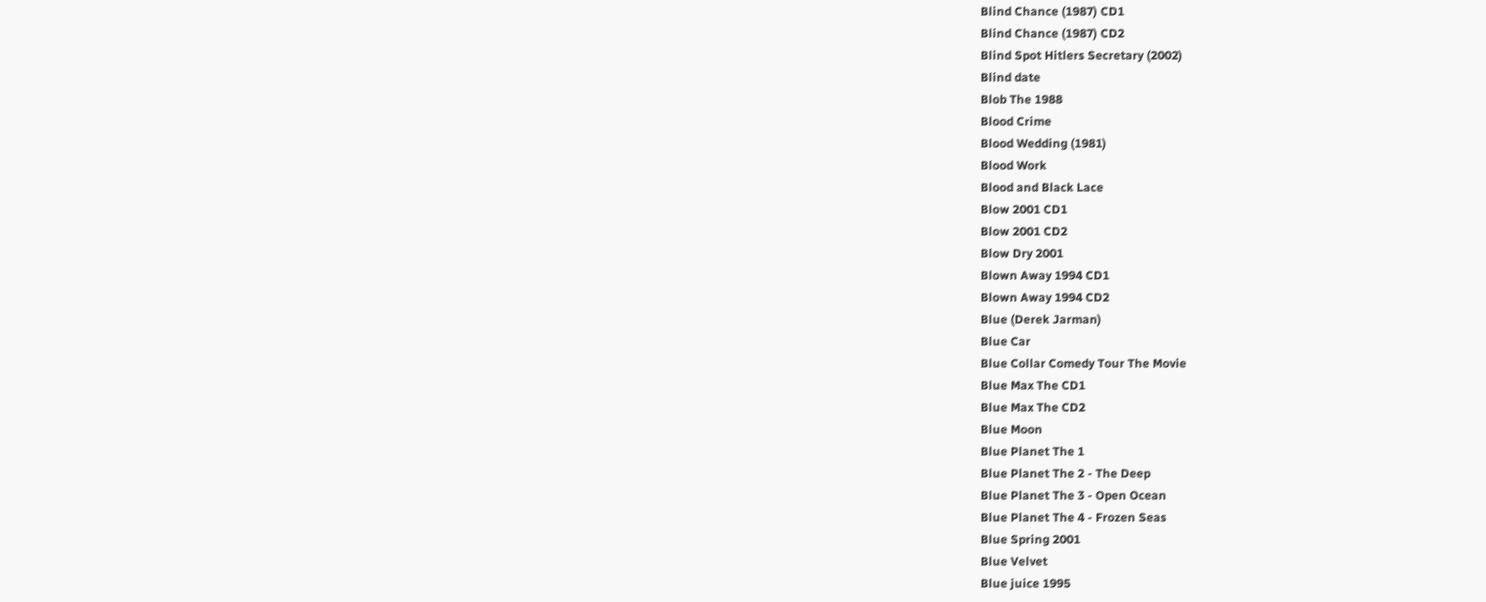Blind Chance (1987) CD1
Blind Chance (1987) CD2
Blind Spot Hitlers Secretary (2002)
Blind date
Blob The 1988
Blood Crime
Blood Wedding (1981)
Blood Work
Blood and Black Lace
Blow 2001 CD1
Blow 2001 CD2
Blow Dry 2001
Blown Away 1994 CD1
Blown Away 1994 CD2
Blue (Derek Jarman)
Blue Car
Blue Collar Comedy Tour The Movie
Blue Max The CD1
Blue Max The CD2
Blue Moon
Blue Planet The 1
Blue Planet The 2 - The Deep
Blue Planet The 3 - Open Ocean
Blue Planet The 4 - Frozen Seas
Blue Spring 2001
Blue Velvet
Blue juice 1995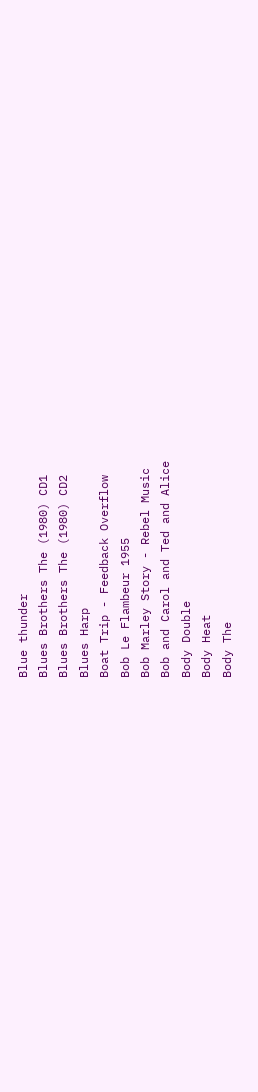Blue thunder
Blues Brothers The (1980) CD1
Blues Brothers The (1980) CD2
Blues Harp
Boat Trip - Feedback Overflow
Bob Le Flambeur 1955
Bob Marley Story - Rebel Music
Bob and Carol and Ted and Alice
Body Double
Body Heat
Body The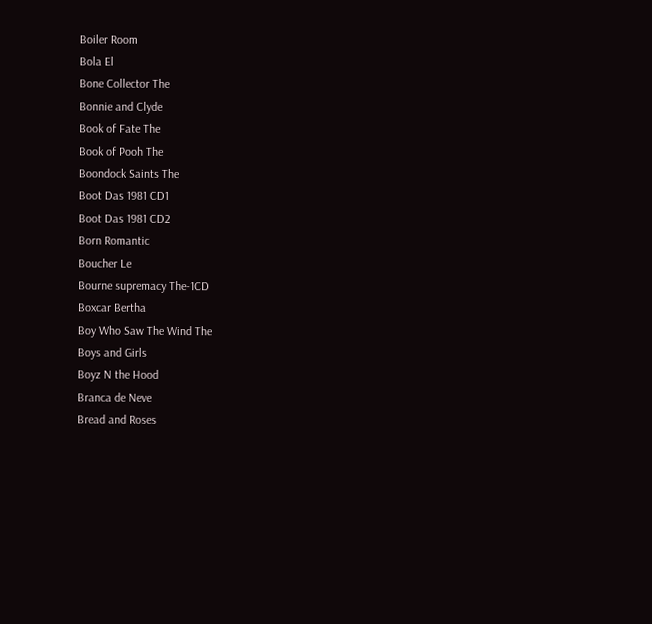Boiler Room
Bola El
Bone Collector The
Bonnie and Clyde
Book of Fate The
Book of Pooh The
Boondock Saints The
Boot Das 1981 CD1
Boot Das 1981 CD2
Born Romantic
Boucher Le
Bourne supremacy The-1CD
Boxcar Bertha
Boy Who Saw The Wind The
Boys and Girls
Boyz N the Hood
Branca de Neve
Bread and Roses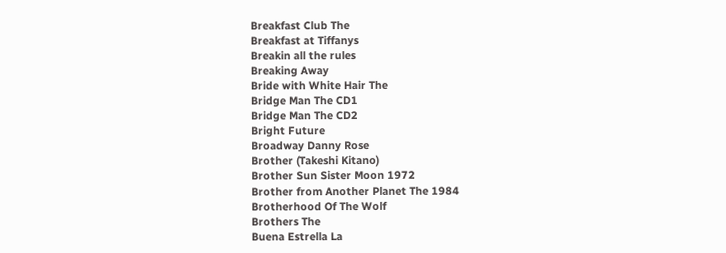Breakfast Club The
Breakfast at Tiffanys
Breakin all the rules
Breaking Away
Bride with White Hair The
Bridge Man The CD1
Bridge Man The CD2
Bright Future
Broadway Danny Rose
Brother (Takeshi Kitano)
Brother Sun Sister Moon 1972
Brother from Another Planet The 1984
Brotherhood Of The Wolf
Brothers The
Buena Estrella La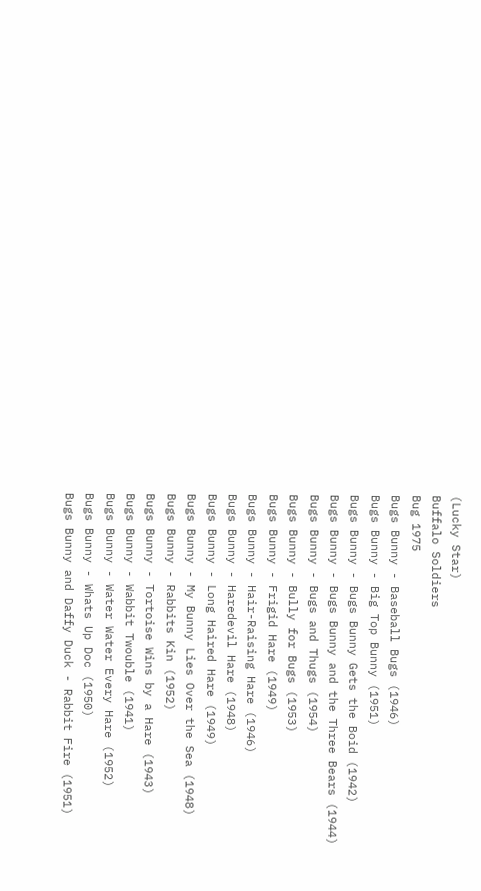(Lucky Star)
Buffalo Soldiers
Bug 1975
Bugs Bunny - Baseball Bugs (1946)
Bugs Bunny - Big Top Bunny (1951)
Bugs Bunny - Bugs Bunny Gets the Boid (1942)
Bugs Bunny - Bugs Bunny and the Three Bears (1944)
Bugs Bunny - Bugs and Thugs (1954)
Bugs Bunny - Bully for Bugs (1953)
Bugs Bunny - Frigid Hare (1949)
Bugs Bunny - Hair-Raising Hare (1946)
Bugs Bunny - Haredevil Hare (1948)
Bugs Bunny - Long Haired Hare (1949)
Bugs Bunny - My Bunny Lies Over the Sea (1948)
Bugs Bunny - Rabbits Kin (1952)
Bugs Bunny - Tortoise Wins by a Hare (1943)
Bugs Bunny - Wabbit Twouble (1941)
Bugs Bunny - Water Water Every Hare (1952)
Bugs Bunny - Whats Up Doc (1950)
Bugs Bunny and Daffy Duck - Rabbit Fire (1951)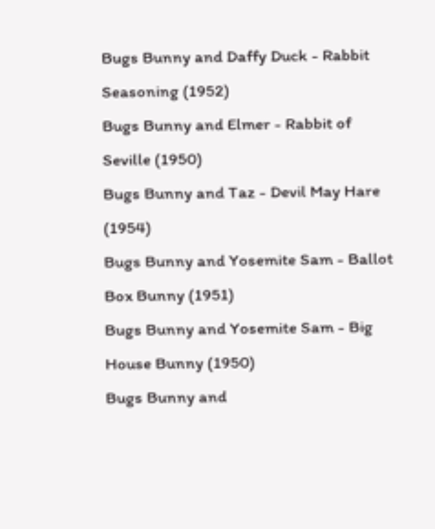Bugs Bunny and Daffy Duck - Rabbit Seasoning (1952)
Bugs Bunny and Elmer - Rabbit of Seville (1950)
Bugs Bunny and Taz - Devil May Hare (1954)
Bugs Bunny and Yosemite Sam - Ballot Box Bunny (1951)
Bugs Bunny and Yosemite Sam - Big House Bunny (1950)
Bugs Bunny and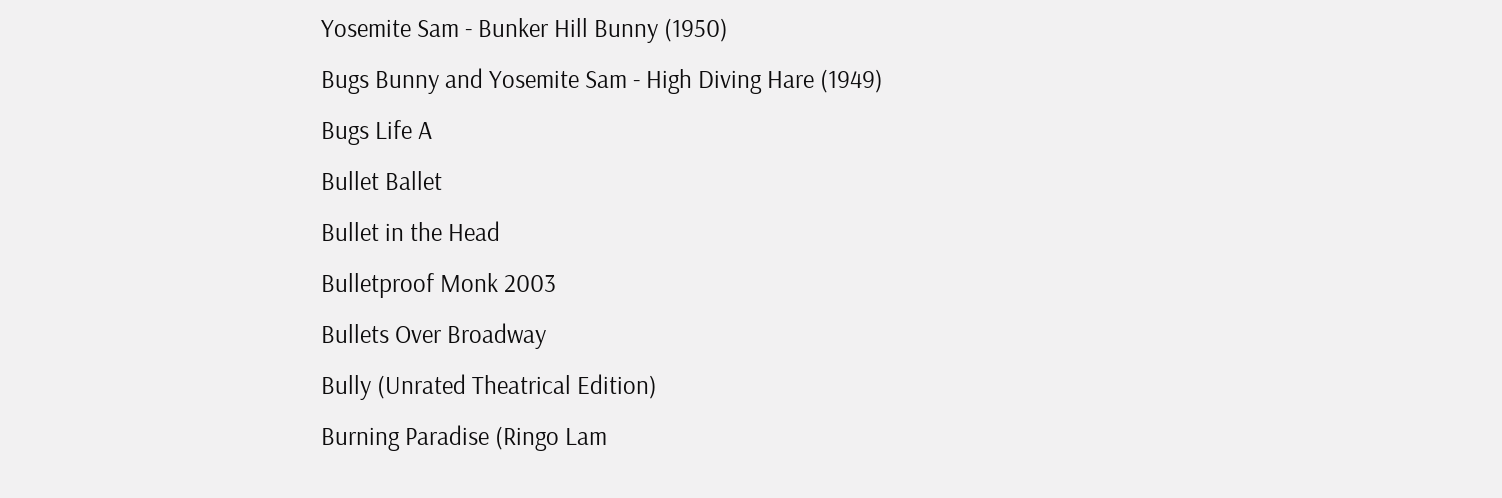Yosemite Sam - Bunker Hill Bunny (1950)
Bugs Bunny and Yosemite Sam - High Diving Hare (1949)
Bugs Life A
Bullet Ballet
Bullet in the Head
Bulletproof Monk 2003
Bullets Over Broadway
Bully (Unrated Theatrical Edition)
Burning Paradise (Ringo Lam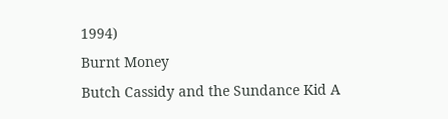1994)
Burnt Money
Butch Cassidy and the Sundance Kid A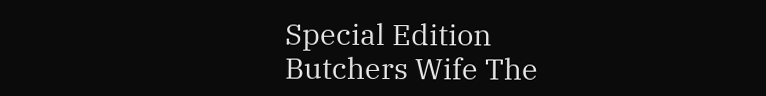Special Edition
Butchers Wife The